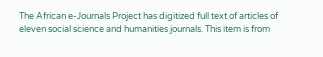The African e-Journals Project has digitized full text of articles of eleven social science and humanities journals. This item is from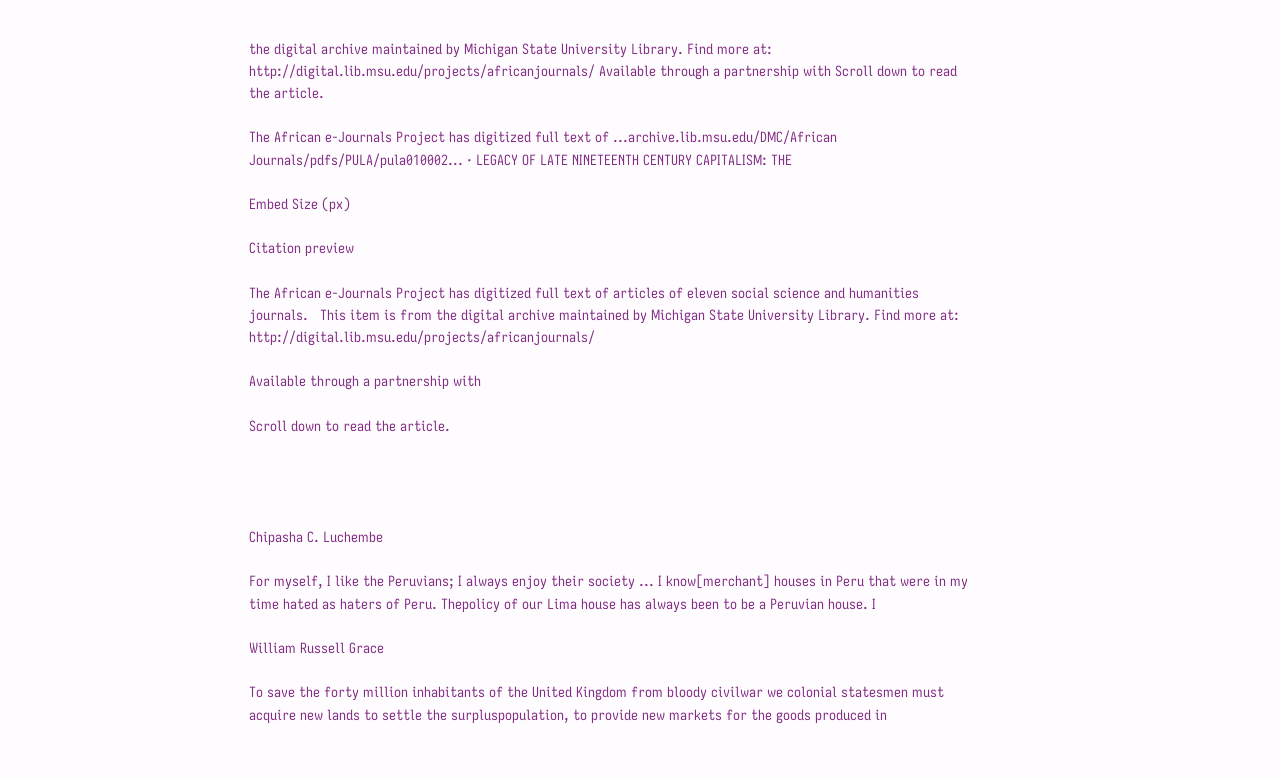the digital archive maintained by Michigan State University Library. Find more at: http://digital.lib.msu.edu/projects/africanjournals/ Available through a partnership with Scroll down to read the article.

The African e-Journals Project has digitized full text of ...archive.lib.msu.edu/DMC/African Journals/pdfs/PULA/pula010002... · LEGACY OF LATE NINETEENTH CENTURY CAPITALISM: THE

Embed Size (px)

Citation preview

The African e-Journals Project has digitized full text of articles of eleven social science and humanities journals.   This item is from the digital archive maintained by Michigan State University Library. Find more at: http://digital.lib.msu.edu/projects/africanjournals/

Available through a partnership with

Scroll down to read the article.




Chipasha C. Luchembe

For myself, I like the Peruvians; I always enjoy their society ... I know[merchant] houses in Peru that were in my time hated as haters of Peru. Thepolicy of our Lima house has always been to be a Peruvian house. I

William Russell Grace

To save the forty million inhabitants of the United Kingdom from bloody civilwar we colonial statesmen must acquire new lands to settle the surpluspopulation, to provide new markets for the goods produced in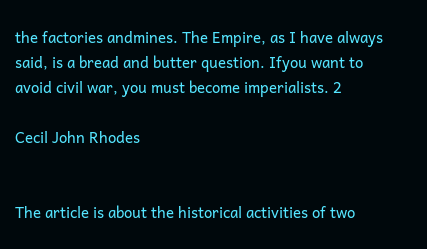the factories andmines. The Empire, as I have always said, is a bread and butter question. Ifyou want to avoid civil war, you must become imperialists. 2

Cecil John Rhodes


The article is about the historical activities of two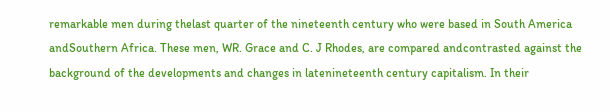remarkable men during thelast quarter of the nineteenth century who were based in South America andSouthern Africa. These men, WR. Grace and C. J Rhodes, are compared andcontrasted against the background of the developments and changes in latenineteenth century capitalism. In their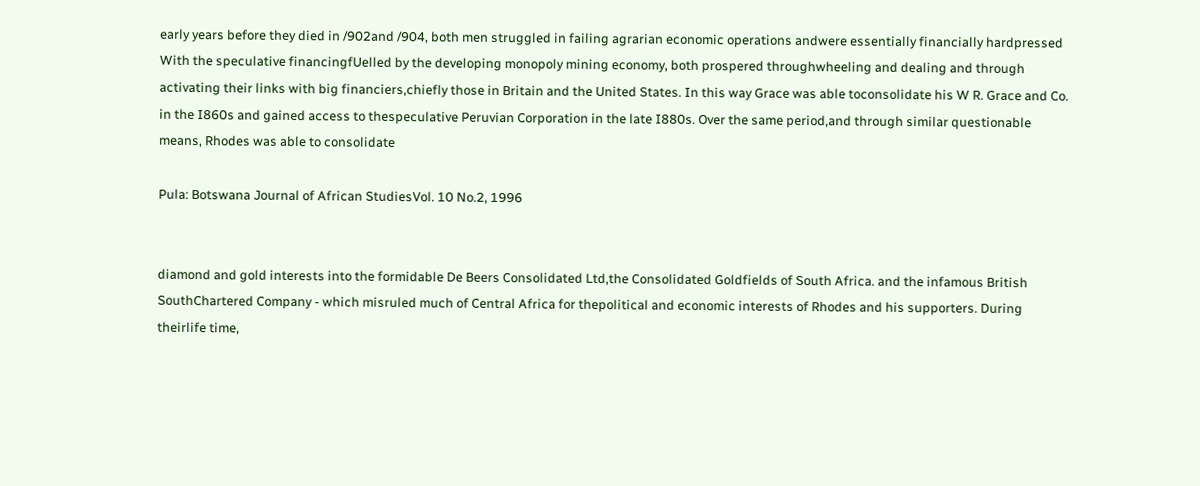early years before they died in /902and /904, both men struggled in failing agrarian economic operations andwere essentially financially hardpressed With the speculative financingfUelled by the developing monopoly mining economy, both prospered throughwheeling and dealing and through activating their links with big financiers,chiefly those in Britain and the United States. In this way Grace was able toconsolidate his W R. Grace and Co. in the I860s and gained access to thespeculative Peruvian Corporation in the late I880s. Over the same period,and through similar questionable means, Rhodes was able to consolidate

Pula: Botswana Journal of African StudiesVol. 10 No.2, 1996


diamond and gold interests into the formidable De Beers Consolidated Ltd,the Consolidated Goldfields of South Africa. and the infamous British SouthChartered Company - which misruled much of Central Africa for thepolitical and economic interests of Rhodes and his supporters. During theirlife time,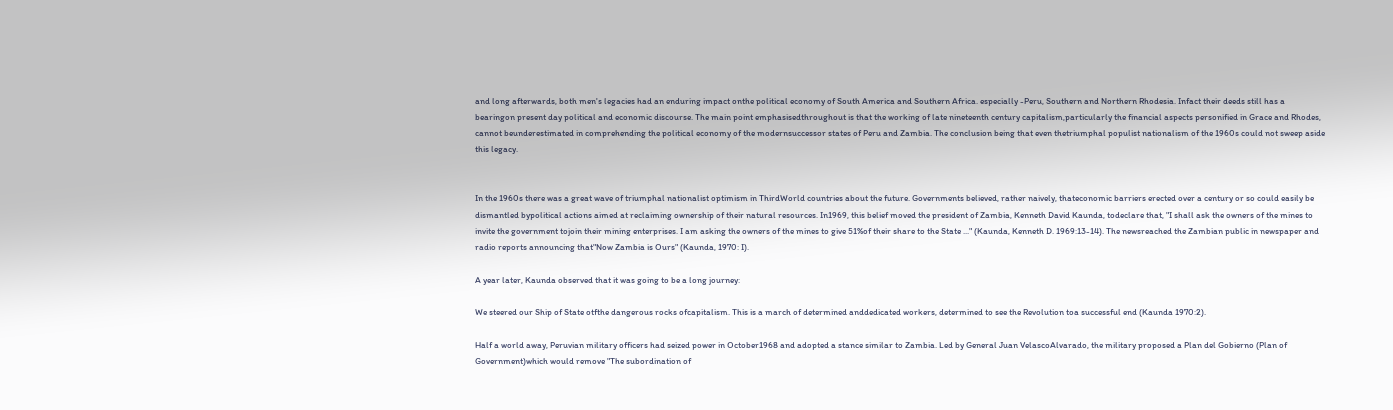and long afterwards, both men's legacies had an enduring impact onthe political economy of South America and Southern Africa. especially -Peru, Southern and Northern Rhodesia. Infact their deeds still has a bearingon present day political and economic discourse. The main point emphasisedthroughout is that the working of late nineteenth century capitalism,particularly the financial aspects personified in Grace and Rhodes, cannot beunderestimated in comprehending the political economy of the modernsuccessor states of Peru and Zambia. The conclusion being that even thetriumphal populist nationalism of the 1960s could not sweep aside this legacy.


In the 1960s there was a great wave of triumphal nationalist optimism in ThirdWorld countries about the future. Governments believed, rather naively, thateconomic barriers erected over a century or so could easily be dismantled bypolitical actions aimed at reclaiming ownership of their natural resources. In1969, this belief moved the president of Zambia, Kenneth David Kaunda, todeclare that, "I shall ask the owners of the mines to invite the government tojoin their mining enterprises. I am asking the owners of the mines to give 51%of their share to the State ..." (Kaunda, Kenneth D. 1969:13-14). The newsreached the Zambian public in newspaper and radio reports announcing that"Now Zambia is Ours" (Kaunda, 1970: I).

A year later, Kaunda observed that it was going to be a long journey:

We steered our Ship of State otfthe dangerous rocks ofcapitalism. This is a march of determined anddedicated workers, determined to see the Revolution toa successful end (Kaunda 1970:2).

Half a world away, Peruvian military officers had seized power in October1968 and adopted a stance similar to Zambia. Led by General Juan VelascoAlvarado, the military proposed a Plan del Gobierno (Plan of Government)which would remove "The subordination of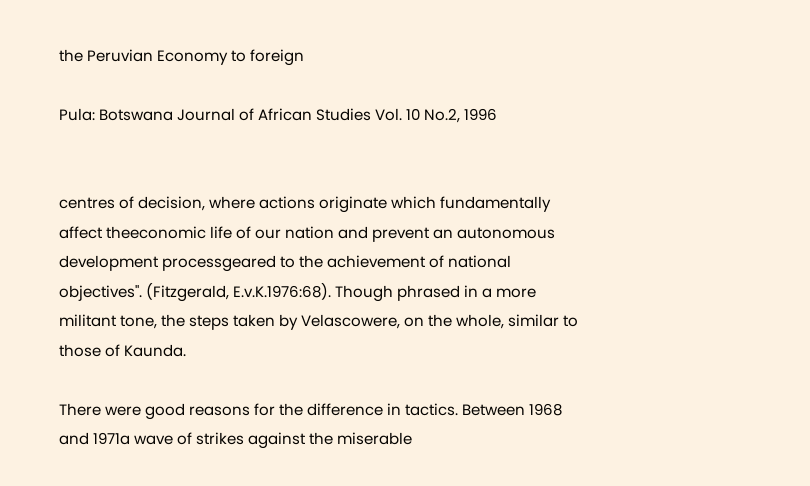the Peruvian Economy to foreign

Pula: Botswana Journal of African Studies Vol. 10 No.2, 1996


centres of decision, where actions originate which fundamentally affect theeconomic life of our nation and prevent an autonomous development processgeared to the achievement of national objectives". (Fitzgerald, E.v.K.1976:68). Though phrased in a more militant tone, the steps taken by Velascowere, on the whole, similar to those of Kaunda.

There were good reasons for the difference in tactics. Between 1968 and 1971a wave of strikes against the miserable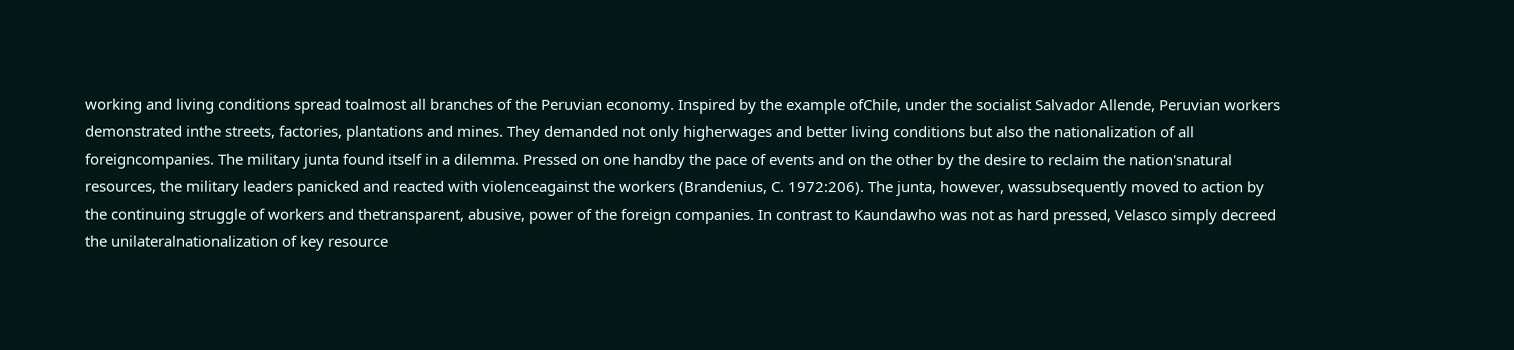working and living conditions spread toalmost all branches of the Peruvian economy. Inspired by the example ofChile, under the socialist Salvador Allende, Peruvian workers demonstrated inthe streets, factories, plantations and mines. They demanded not only higherwages and better living conditions but also the nationalization of all foreigncompanies. The military junta found itself in a dilemma. Pressed on one handby the pace of events and on the other by the desire to reclaim the nation'snatural resources, the military leaders panicked and reacted with violenceagainst the workers (Brandenius, C. 1972:206). The junta, however, wassubsequently moved to action by the continuing struggle of workers and thetransparent, abusive, power of the foreign companies. In contrast to Kaundawho was not as hard pressed, Velasco simply decreed the unilateralnationalization of key resource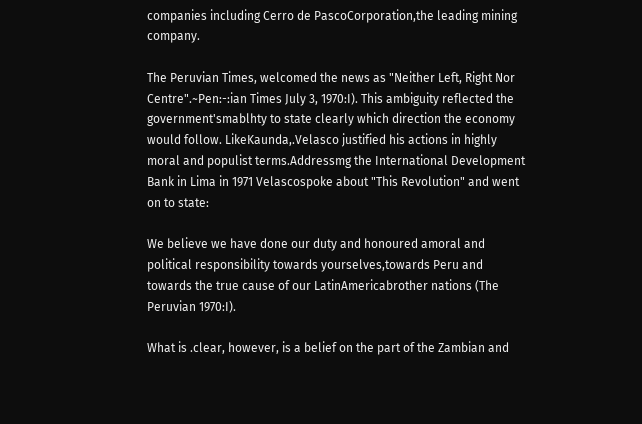companies including Cerro de PascoCorporation,the leading mining company.

The Peruvian Times, welcomed the news as "Neither Left, Right Nor Centre".~Pen:-:ian Times July 3, 1970:I). This ambiguity reflected the government'smablhty to state clearly which direction the economy would follow. LikeKaunda,.Velasco justified his actions in highly moral and populist terms.Addressmg the International Development Bank in Lima in 1971 Velascospoke about "This Revolution" and went on to state:

We believe we have done our duty and honoured amoral and political responsibility towards yourselves,towards Peru and towards the true cause of our LatinAmericabrother nations (The Peruvian 1970:I).

What is .clear, however, is a belief on the part of the Zambian and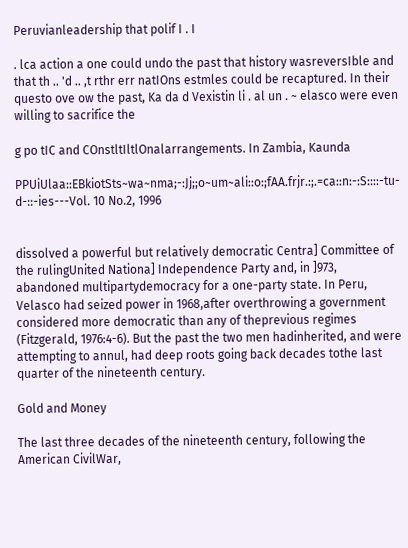Peruvianleadership that polif I . I

. lca action a one could undo the past that history wasreversIble and that th .. 'd .. ,t rthr err natIOns estmles could be recaptured. In their questo ove ow the past, Ka da d Vexistin li . al un . ~ elasco were even willing to sacrifice the

g po tIC and COnstltIltlOnalarrangements. In Zambia, Kaunda

PPUiUlaa::EBkiotSts~wa~nma;-:Jj;;o~um~ali::o:;fAA.frjr.:;.=ca::n:-:S::::-tu-d-::-ies---Vol. 10 No.2, 1996


dissolved a powerful but relatively democratic Centra] Committee of the rulingUnited Nationa] Independence Party and, in ]973, abandoned multipartydemocracy for a one-party state. In Peru, Velasco had seized power in 1968,after overthrowing a government considered more democratic than any of theprevious regimes (Fitzgerald, 1976:4-6). But the past the two men hadinherited, and were attempting to annul, had deep roots going back decades tothe last quarter of the nineteenth century.

Gold and Money

The last three decades of the nineteenth century, following the American CivilWar,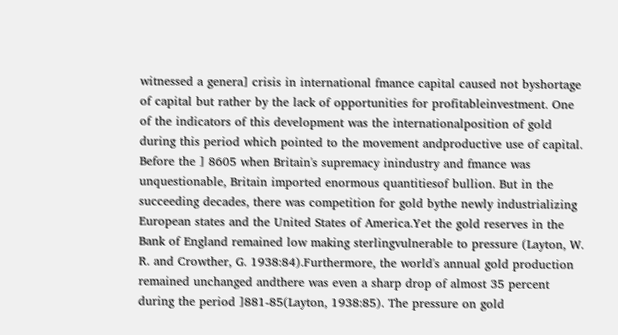witnessed a genera] crisis in international fmance capital caused not byshortage of capital but rather by the lack of opportunities for profitableinvestment. One of the indicators of this development was the internationalposition of gold during this period which pointed to the movement andproductive use of capital. Before the ] 8605 when Britain's supremacy inindustry and fmance was unquestionable, Britain imported enormous quantitiesof bullion. But in the succeeding decades, there was competition for gold bythe newly industrializing European states and the United States of America.Yet the gold reserves in the Bank of England remained low making sterlingvulnerable to pressure (Layton, W. R. and Crowther, G. 1938:84).Furthermore, the world's annual gold production remained unchanged andthere was even a sharp drop of almost 35 percent during the period ]881-85(Layton, 1938:85). The pressure on gold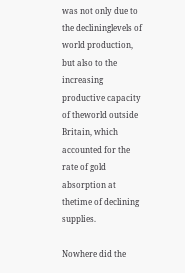was not only due to the declininglevels of world production, but also to the increasing productive capacity of theworld outside Britain, which accounted for the rate of gold absorption at thetime of declining supplies.

Nowhere did the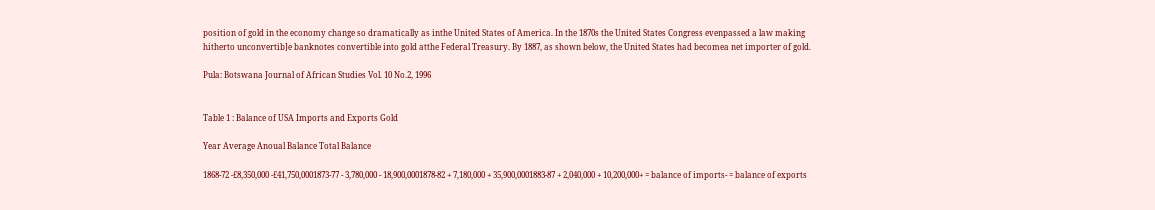position of gold in the economy change so dramatically as inthe United States of America. In the 1870s the United States Congress evenpassed a law making hitherto unconvertib]e banknotes convertible into gold atthe Federal Treasury. By 1887, as shown below, the United States had becomea net importer of gold.

Pula: Botswana Journal of African Studies Vol. 10 No.2, 1996


Table 1 : Balance of USA Imports and Exports Gold

Year Average Anoual Balance Total Balance

1868-72 -£8,350,000 -£41,750,0001873-77 - 3,780,000 - 18,900,0001878-82 + 7,180,000 + 35,900,0001883-87 + 2,040,000 + 10,200,000+ = balance of imports- = balance of exports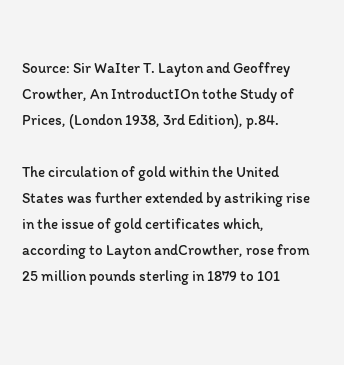Source: Sir WaIter T. Layton and Geoffrey Crowther, An IntroductIOn tothe Study of Prices, (London 1938, 3rd Edition), p.84.

The circulation of gold within the United States was further extended by astriking rise in the issue of gold certificates which, according to Layton andCrowther, rose from 25 million pounds sterling in 1879 to 101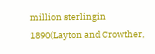million sterlingin 1890(Layton and Crowther,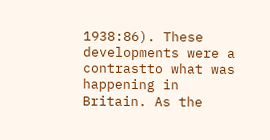1938:86). These developments were a contrastto what was happening in Britain. As the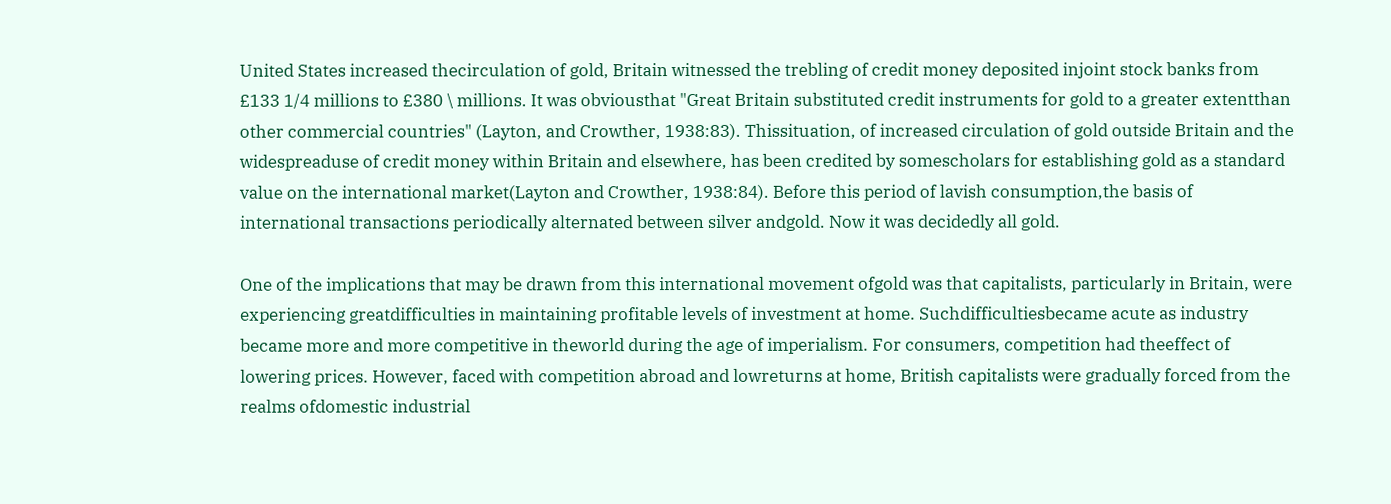United States increased thecirculation of gold, Britain witnessed the trebling of credit money deposited injoint stock banks from £133 1/4 millions to £380 \ millions. It was obviousthat "Great Britain substituted credit instruments for gold to a greater extentthan other commercial countries" (Layton, and Crowther, 1938:83). Thissituation, of increased circulation of gold outside Britain and the widespreaduse of credit money within Britain and elsewhere, has been credited by somescholars for establishing gold as a standard value on the international market(Layton and Crowther, 1938:84). Before this period of lavish consumption,the basis of international transactions periodically alternated between silver andgold. Now it was decidedly all gold.

One of the implications that may be drawn from this international movement ofgold was that capitalists, particularly in Britain, were experiencing greatdifficulties in maintaining profitable levels of investment at home. Suchdifficultiesbecame acute as industry became more and more competitive in theworld during the age of imperialism. For consumers, competition had theeffect of lowering prices. However, faced with competition abroad and lowreturns at home, British capitalists were gradually forced from the realms ofdomestic industrial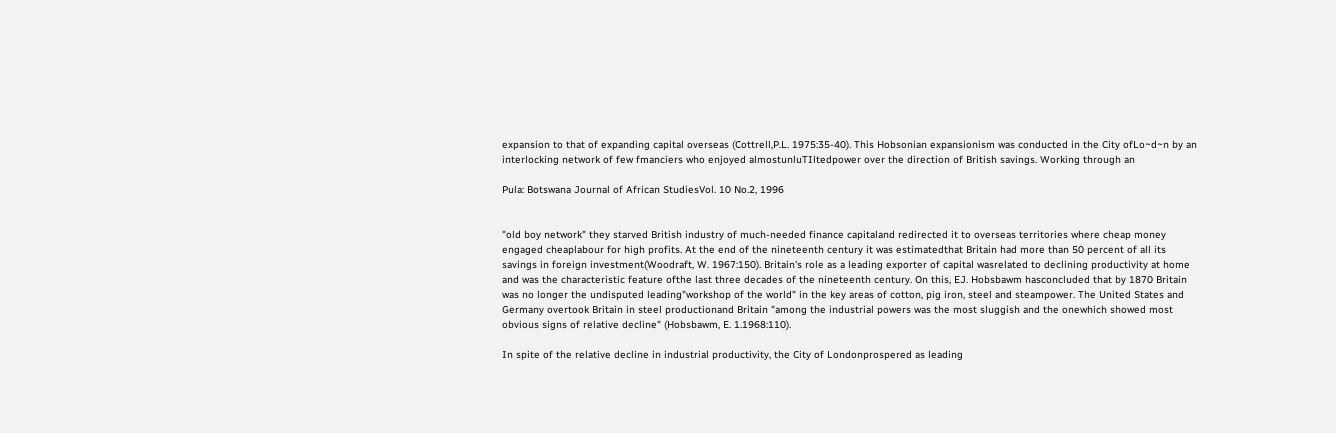expansion to that of expanding capital overseas (Cottrell,P.L. 1975:35-40). This Hobsonian expansionism was conducted in the City ofLo~d~n by an interlocking network of few fmanciers who enjoyed almostunluTIltedpower over the direction of British savings. Working through an

Pula: Botswana Journal of African StudiesVol. 10 No.2, 1996


"old boy network" they starved British industry of much-needed finance capitaland redirected it to overseas territories where cheap money engaged cheaplabour for high profits. At the end of the nineteenth century it was estimatedthat Britain had more than 50 percent of all its savings in foreign investment(Woodraft, W. 1967:150). Britain's role as a leading exporter of capital wasrelated to declining productivity at home and was the characteristic feature ofthe last three decades of the nineteenth century. On this, EJ. Hobsbawm hasconcluded that by 1870 Britain was no longer the undisputed leading"workshop of the world" in the key areas of cotton, pig iron, steel and steampower. The United States and Germany overtook Britain in steel productionand Britain "among the industrial powers was the most sluggish and the onewhich showed most obvious signs of relative decline" (Hobsbawm, E. 1.1968:110).

In spite of the relative decline in industrial productivity, the City of Londonprospered as leading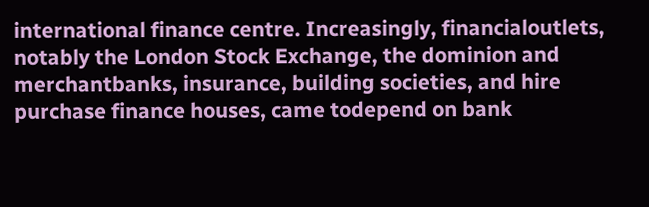international finance centre. Increasingly, financialoutlets, notably the London Stock Exchange, the dominion and merchantbanks, insurance, building societies, and hire purchase finance houses, came todepend on bank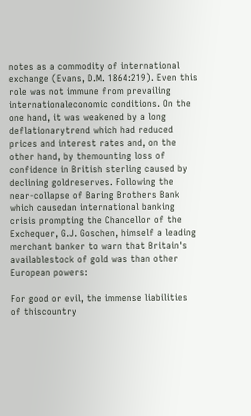notes as a commodity of international exchange (Evans, D.M. 1864:219). Even this role was not immune from prevailing internationaleconomic conditions. On the one hand, it was weakened by a long deflationarytrend which had reduced prices and interest rates and, on the other hand, by themounting loss of confidence in British sterling caused by declining goldreserves. Following the near-collapse of Baring Brothers Bank which causedan international banking crisis prompting the Chancellor of the Exchequer, G.J. Goschen, himself a leading merchant banker to warn that Britain's availablestock of gold was than other European powers:

For good or evil, the immense liabilities of thiscountry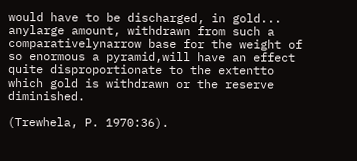would have to be discharged, in gold... anylarge amount, withdrawn from such a comparativelynarrow base for the weight of so enormous a pyramid,will have an effect quite disproportionate to the extentto which gold is withdrawn or the reserve diminished.

(Trewhela, P. 1970:36).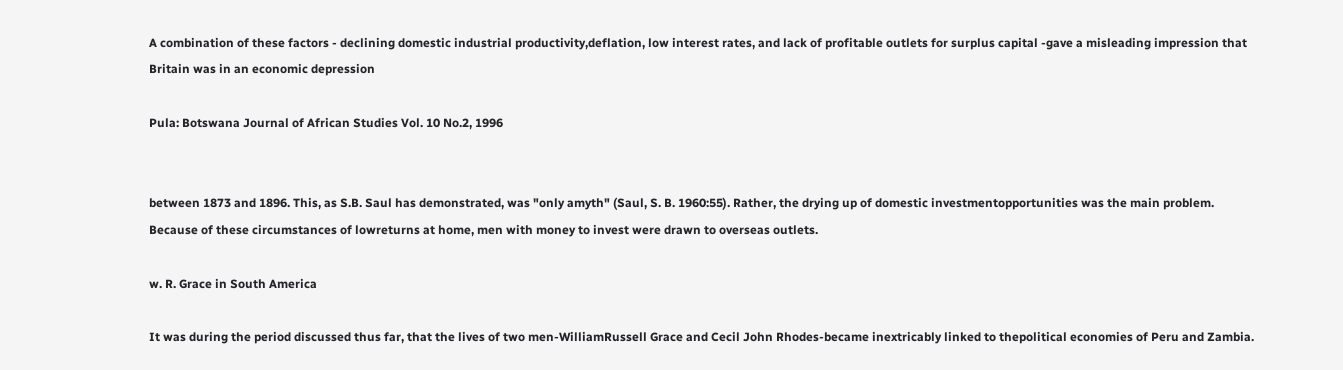A combination of these factors - declining domestic industrial productivity,deflation, low interest rates, and lack of profitable outlets for surplus capital -gave a misleading impression that Britain was in an economic depression

Pula: Botswana Journal of African Studies Vol. 10 No.2, 1996


between 1873 and 1896. This, as S.B. Saul has demonstrated, was "only amyth" (Saul, S. B. 1960:55). Rather, the drying up of domestic investmentopportunities was the main problem. Because of these circumstances of lowreturns at home, men with money to invest were drawn to overseas outlets.

w. R. Grace in South America

It was during the period discussed thus far, that the lives of two men-WilliamRussell Grace and Cecil John Rhodes-became inextricably linked to thepolitical economies of Peru and Zambia.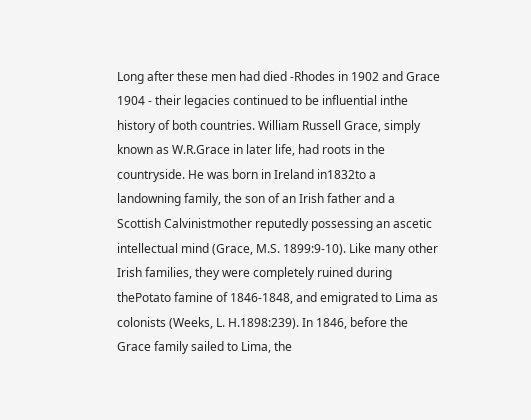Long after these men had died -Rhodes in 1902 and Grace 1904 - their legacies continued to be influential inthe history of both countries. William Russell Grace, simply known as W.R.Grace in later life, had roots in the countryside. He was born in Ireland in1832to a landowning family, the son of an Irish father and a Scottish Calvinistmother reputedly possessing an ascetic intellectual mind (Grace, M.S. 1899:9-10). Like many other Irish families, they were completely ruined during thePotato famine of 1846-1848, and emigrated to Lima as colonists (Weeks, L. H.1898:239). In 1846, before the Grace family sailed to Lima, the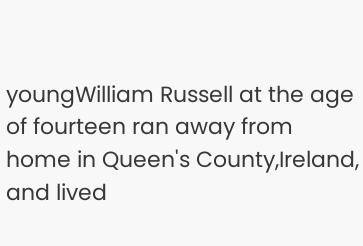youngWilliam Russell at the age of fourteen ran away from home in Queen's County,Ireland, and lived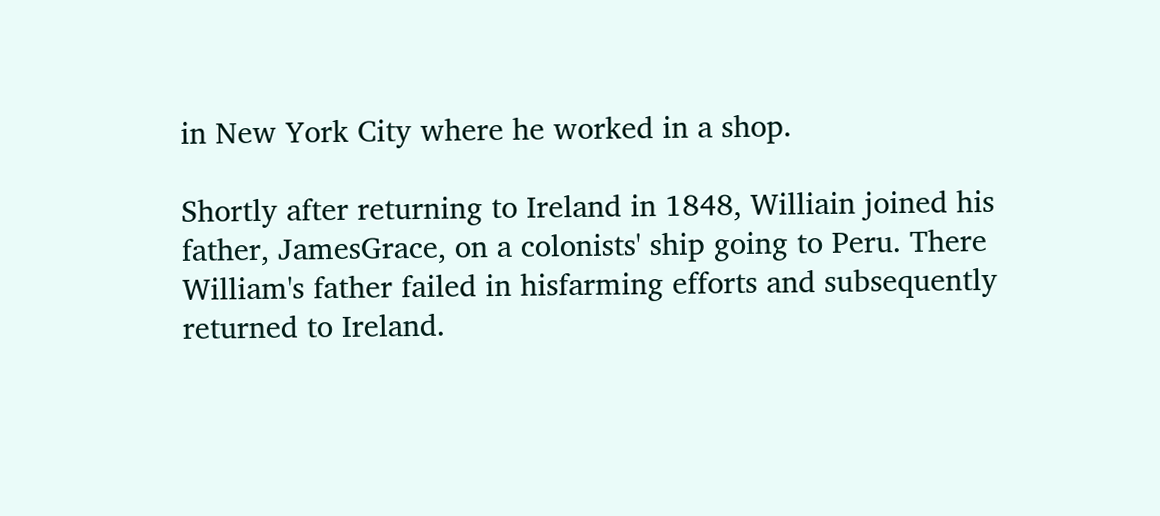in New York City where he worked in a shop.

Shortly after returning to Ireland in 1848, Williain joined his father, JamesGrace, on a colonists' ship going to Peru. There William's father failed in hisfarming efforts and subsequently returned to Ireland.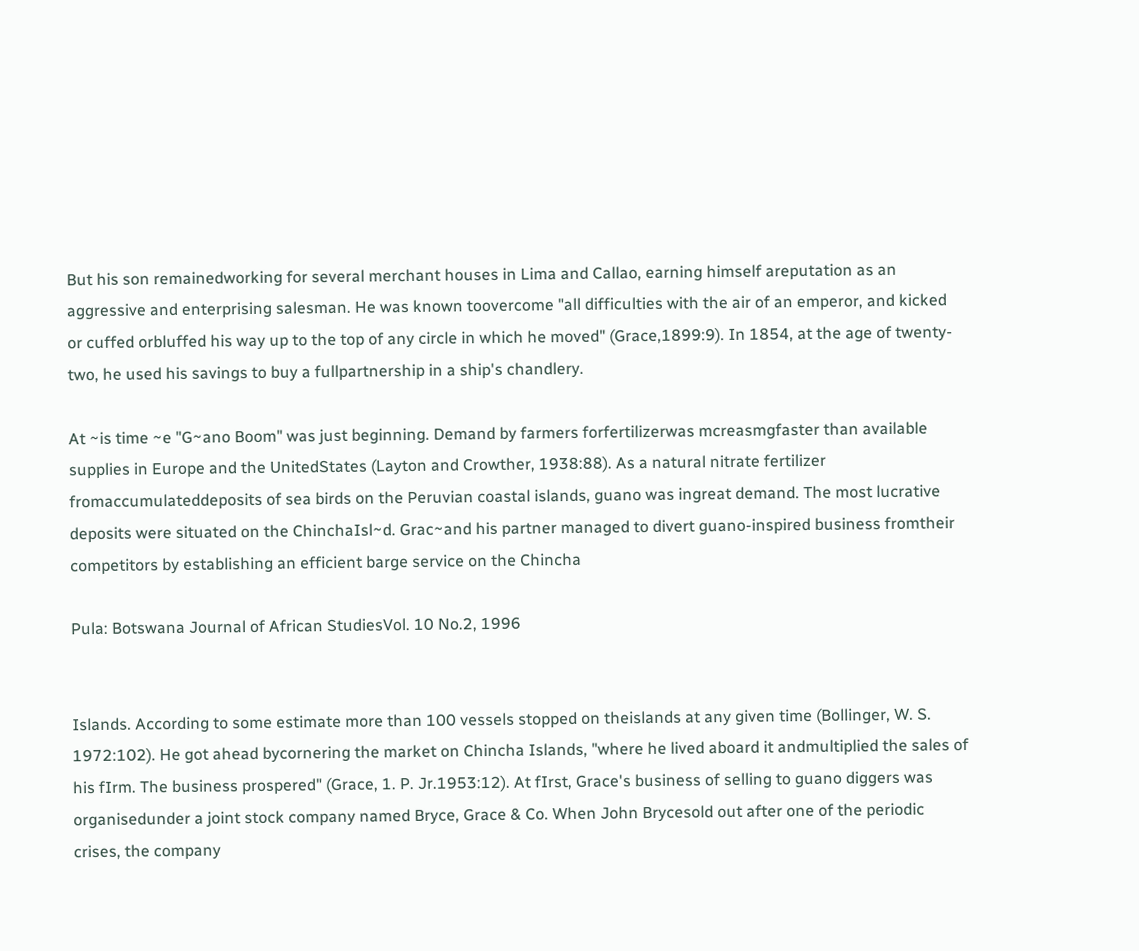But his son remainedworking for several merchant houses in Lima and Callao, earning himself areputation as an aggressive and enterprising salesman. He was known toovercome "all difficulties with the air of an emperor, and kicked or cuffed orbluffed his way up to the top of any circle in which he moved" (Grace,1899:9). In 1854, at the age of twenty-two, he used his savings to buy a fullpartnership in a ship's chandlery.

At ~is time ~e "G~ano Boom" was just beginning. Demand by farmers forfertilizerwas mcreasmgfaster than available supplies in Europe and the UnitedStates (Layton and Crowther, 1938:88). As a natural nitrate fertilizer fromaccumulateddeposits of sea birds on the Peruvian coastal islands, guano was ingreat demand. The most lucrative deposits were situated on the ChinchaIsl~d. Grac~and his partner managed to divert guano-inspired business fromtheir competitors by establishing an efficient barge service on the Chincha

Pula: Botswana Journal of African StudiesVol. 10 No.2, 1996


Islands. According to some estimate more than 100 vessels stopped on theislands at any given time (Bollinger, W. S. 1972:102). He got ahead bycornering the market on Chincha Islands, "where he lived aboard it andmultiplied the sales of his fIrm. The business prospered" (Grace, 1. P. Jr.1953:12). At fIrst, Grace's business of selling to guano diggers was organisedunder a joint stock company named Bryce, Grace & Co. When John Brycesold out after one of the periodic crises, the company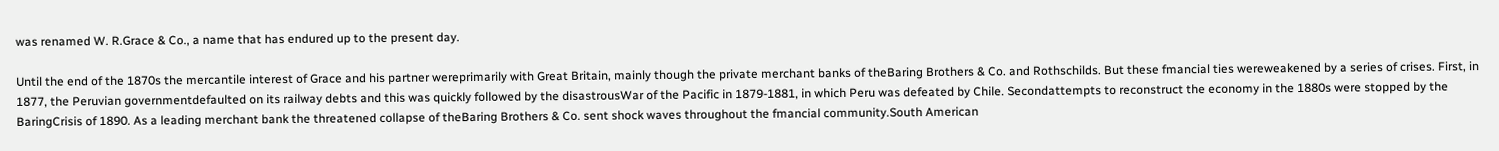was renamed W. R.Grace & Co., a name that has endured up to the present day.

Until the end of the 1870s the mercantile interest of Grace and his partner wereprimarily with Great Britain, mainly though the private merchant banks of theBaring Brothers & Co. and Rothschilds. But these fmancial ties wereweakened by a series of crises. First, in 1877, the Peruvian governmentdefaulted on its railway debts and this was quickly followed by the disastrousWar of the Pacific in 1879-1881, in which Peru was defeated by Chile. Secondattempts to reconstruct the economy in the 1880s were stopped by the BaringCrisis of 1890. As a leading merchant bank the threatened collapse of theBaring Brothers & Co. sent shock waves throughout the fmancial community.South American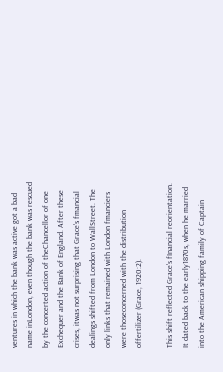ventures in which the bank was active got a bad name inLondon, even though the bank was rescued by the concerted action of theChancellor of one Exchequer and the Bank of England. After these crises, itwas not surprising that Grace's fmancial dealings shifted from London to WallStreet. The only links that remained with London fmanciers were thoseconcerned with the distribution offertilizer (Grace, 1920:2).

This shift reflected Grace's fInancial reorientation. It dated back to the early1870s, when he married into the American shipping family of Captain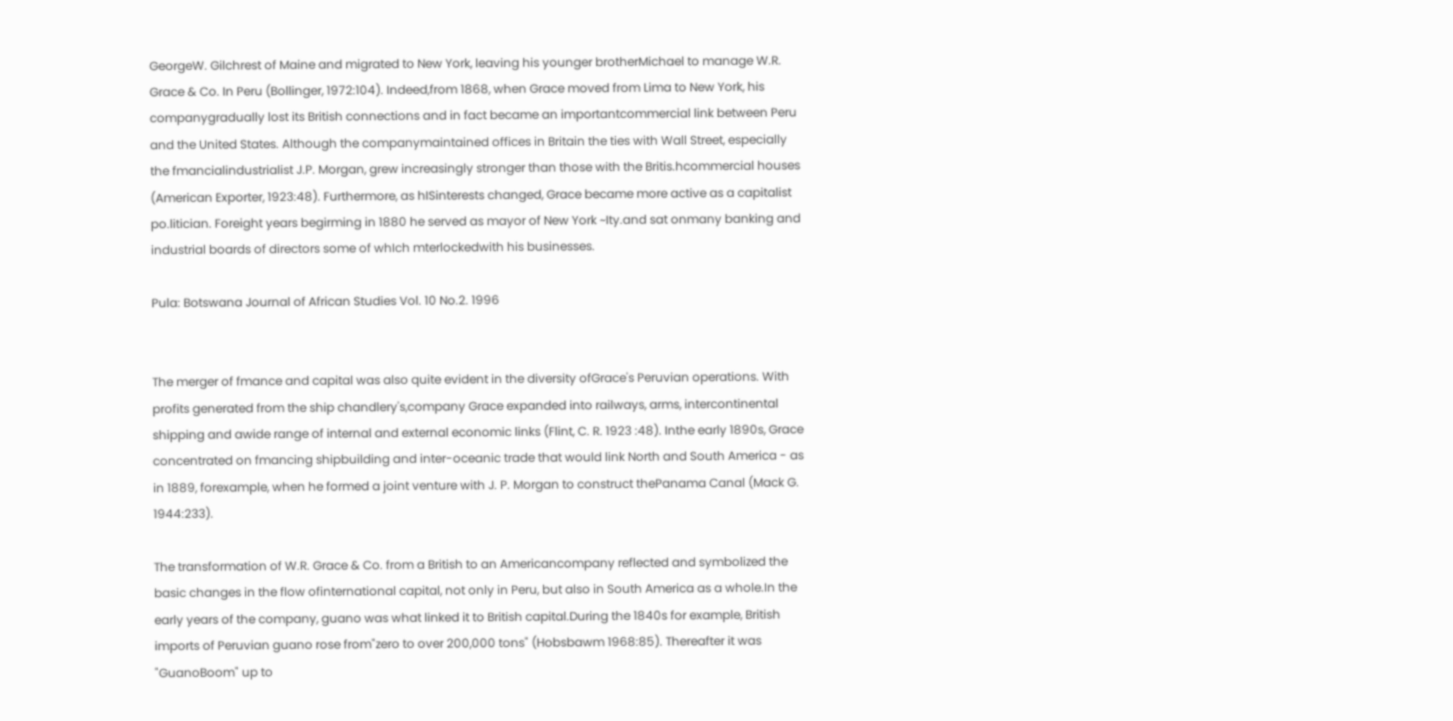GeorgeW. Gilchrest of Maine and migrated to New York, leaving his younger brotherMichael to manage W.R. Grace & Co. In Peru (Bollinger, 1972:104). Indeed,from 1868, when Grace moved from Lima to New York, his companygradually lost its British connections and in fact became an importantcommercial link between Peru and the United States. Although the companymaintained offices in Britain the ties with Wall Street, especially the fmancialindustrialist J.P. Morgan, grew increasingly stronger than those with the Britis.hcommercial houses (American Exporter, 1923:48). Furthermore, as hISinterests changed, Grace became more active as a capitalist po.litician. Foreight years begirming in 1880 he served as mayor of New York ~Ity.and sat onmany banking and industrial boards of directors some of whIch mterlockedwith his businesses.

Pula: Botswana Journal of African Studies Vol. 10 No.2. 1996


The merger of fmance and capital was also quite evident in the diversity ofGrace's Peruvian operations. With profits generated from the ship chandlery's,company Grace expanded into railways, arms, intercontinental shipping and awide range of internal and external economic links (Flint, C. R. 1923 :48). Inthe early 1890s, Grace concentrated on fmancing shipbuilding and inter-oceanic trade that would link North and South America - as in 1889, forexample, when he formed a joint venture with J. P. Morgan to construct thePanama Canal (Mack G. 1944:233).

The transformation of W.R. Grace & Co. from a British to an Americancompany reflected and symbolized the basic changes in the flow ofinternational capital, not only in Peru, but also in South America as a whole.In the early years of the company, guano was what linked it to British capital.During the 1840s for example, British imports of Peruvian guano rose from"zero to over 200,000 tons" (Hobsbawm 1968:85). Thereafter it was "GuanoBoom" up to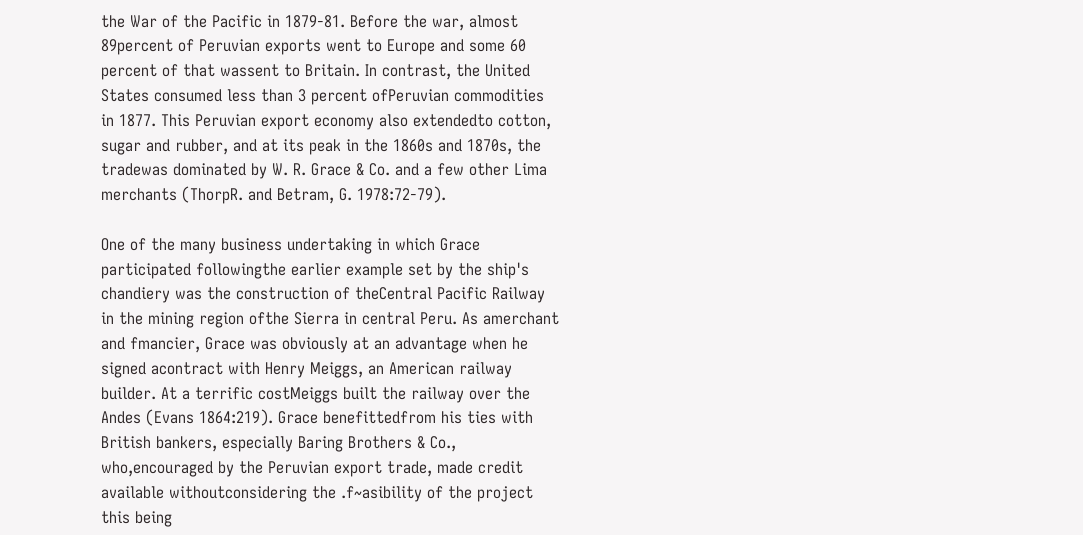the War of the Pacific in 1879-81. Before the war, almost 89percent of Peruvian exports went to Europe and some 60 percent of that wassent to Britain. In contrast, the United States consumed less than 3 percent ofPeruvian commodities in 1877. This Peruvian export economy also extendedto cotton, sugar and rubber, and at its peak in the 1860s and 1870s, the tradewas dominated by W. R. Grace & Co. and a few other Lima merchants (ThorpR. and Betram, G. 1978:72-79).

One of the many business undertaking in which Grace participated followingthe earlier example set by the ship's chandiery was the construction of theCentral Pacific Railway in the mining region ofthe Sierra in central Peru. As amerchant and fmancier, Grace was obviously at an advantage when he signed acontract with Henry Meiggs, an American railway builder. At a terrific costMeiggs built the railway over the Andes (Evans 1864:219). Grace benefittedfrom his ties with British bankers, especially Baring Brothers & Co., who,encouraged by the Peruvian export trade, made credit available withoutconsidering the .f~asibility of the project this being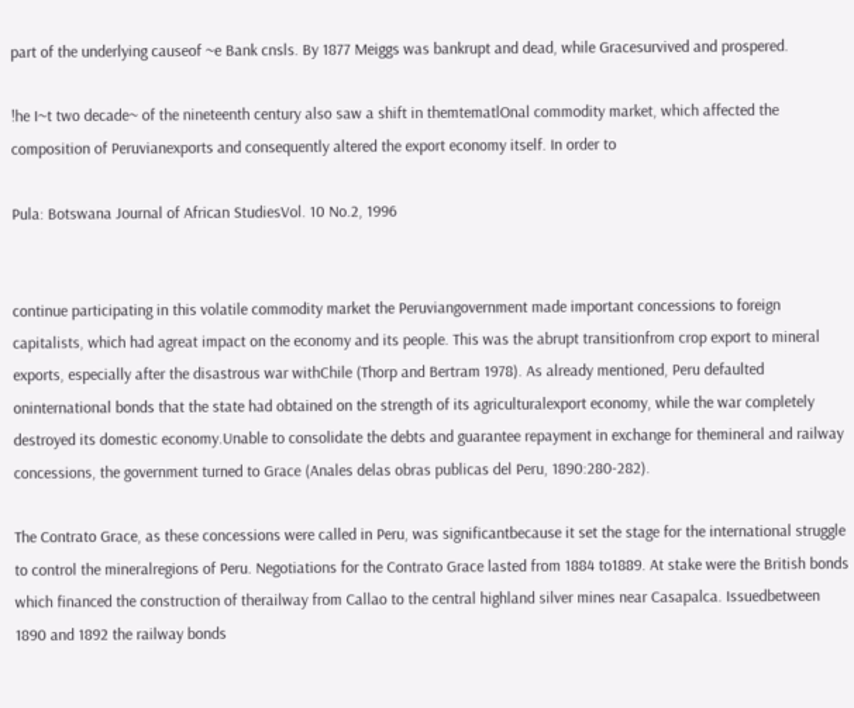part of the underlying causeof ~e Bank cnsls. By 1877 Meiggs was bankrupt and dead, while Gracesurvived and prospered.

!he I~t two decade~ of the nineteenth century also saw a shift in themtematlOnal commodity market, which affected the composition of Peruvianexports and consequently altered the export economy itself. In order to

Pula: Botswana Journal of African StudiesVol. 10 No.2, 1996


continue participating in this volatile commodity market the Peruviangovernment made important concessions to foreign capitalists, which had agreat impact on the economy and its people. This was the abrupt transitionfrom crop export to mineral exports, especially after the disastrous war withChile (Thorp and Bertram 1978). As already mentioned, Peru defaulted oninternational bonds that the state had obtained on the strength of its agriculturalexport economy, while the war completely destroyed its domestic economy.Unable to consolidate the debts and guarantee repayment in exchange for themineral and railway concessions, the government turned to Grace (Anales delas obras publicas del Peru, 1890:280-282).

The Contrato Grace, as these concessions were called in Peru, was significantbecause it set the stage for the international struggle to control the mineralregions of Peru. Negotiations for the Contrato Grace lasted from 1884 to1889. At stake were the British bonds which financed the construction of therailway from Callao to the central highland silver mines near Casapalca. Issuedbetween 1890 and 1892 the railway bonds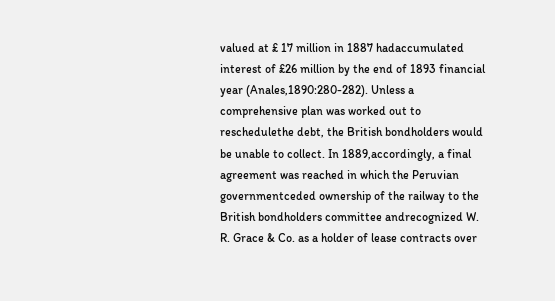valued at £ 17 million in 1887 hadaccumulated interest of £26 million by the end of 1893 financial year (Anales,1890:280-282). Unless a comprehensive plan was worked out to reschedulethe debt, the British bondholders would be unable to collect. In 1889,accordingly, a final agreement was reached in which the Peruvian governmentceded ownership of the railway to the British bondholders committee andrecognized W. R. Grace & Co. as a holder of lease contracts over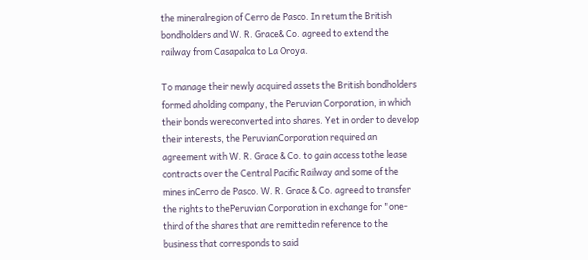the mineralregion of Cerro de Pasco. In retum the British bondholders and W. R. Grace& Co. agreed to extend the railway from Casapalca to La Oroya.

To manage their newly acquired assets the British bondholders formed aholding company, the Peruvian Corporation, in which their bonds wereconverted into shares. Yet in order to develop their interests, the PeruvianCorporation required an agreement with W. R. Grace & Co. to gain access tothe lease contracts over the Central Pacific Railway and some of the mines inCerro de Pasco. W. R. Grace & Co. agreed to transfer the rights to thePeruvian Corporation in exchange for "one-third of the shares that are remittedin reference to the business that corresponds to said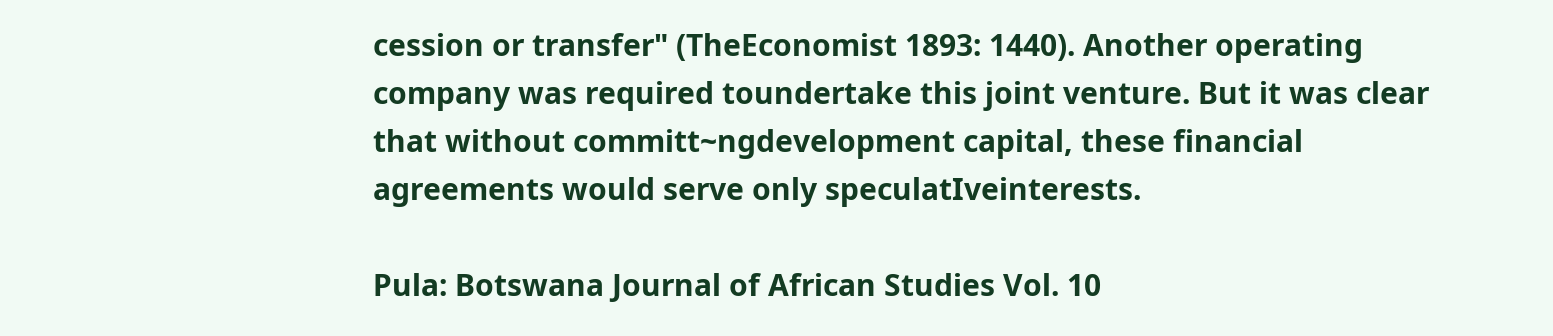cession or transfer" (TheEconomist 1893: 1440). Another operating company was required toundertake this joint venture. But it was clear that without committ~ngdevelopment capital, these financial agreements would serve only speculatIveinterests.

Pula: Botswana Journal of African Studies Vol. 10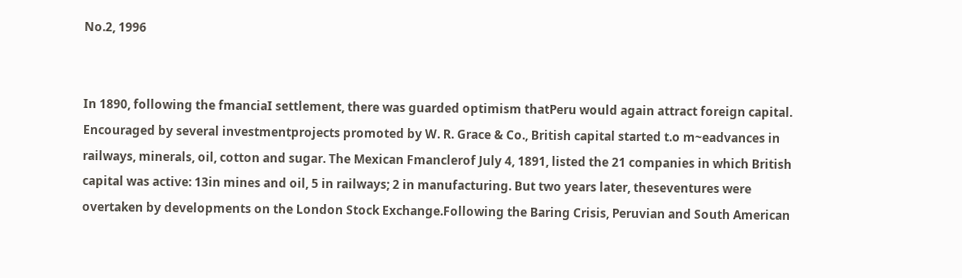No.2, 1996


In 1890, following the fmanciaI settlement, there was guarded optimism thatPeru would again attract foreign capital. Encouraged by several investmentprojects promoted by W. R. Grace & Co., British capital started t.o m~eadvances in railways, minerals, oil, cotton and sugar. The Mexican Fmanclerof July 4, 1891, listed the 21 companies in which British capital was active: 13in mines and oil, 5 in railways; 2 in manufacturing. But two years later, theseventures were overtaken by developments on the London Stock Exchange.Following the Baring Crisis, Peruvian and South American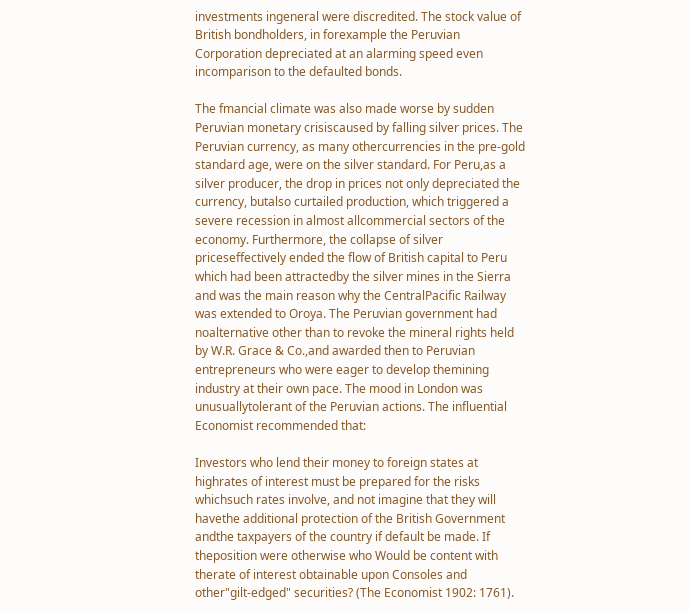investments ingeneral were discredited. The stock value of British bondholders, in forexample the Peruvian Corporation depreciated at an alarming speed even incomparison to the defaulted bonds.

The fmancial climate was also made worse by sudden Peruvian monetary crisiscaused by falling silver prices. The Peruvian currency, as many othercurrencies in the pre-gold standard age, were on the silver standard. For Peru,as a silver producer, the drop in prices not only depreciated the currency, butalso curtailed production, which triggered a severe recession in almost allcommercial sectors of the economy. Furthermore, the collapse of silver priceseffectively ended the flow of British capital to Peru which had been attractedby the silver mines in the Sierra and was the main reason why the CentralPacific Railway was extended to Oroya. The Peruvian government had noalternative other than to revoke the mineral rights held by W.R. Grace & Co.,and awarded then to Peruvian entrepreneurs who were eager to develop themining industry at their own pace. The mood in London was unusuallytolerant of the Peruvian actions. The influential Economist recommended that:

Investors who lend their money to foreign states at highrates of interest must be prepared for the risks whichsuch rates involve, and not imagine that they will havethe additional protection of the British Government andthe taxpayers of the country if default be made. If theposition were otherwise who Would be content with therate of interest obtainable upon Consoles and other"gilt-edged" securities? (The Economist 1902: 1761).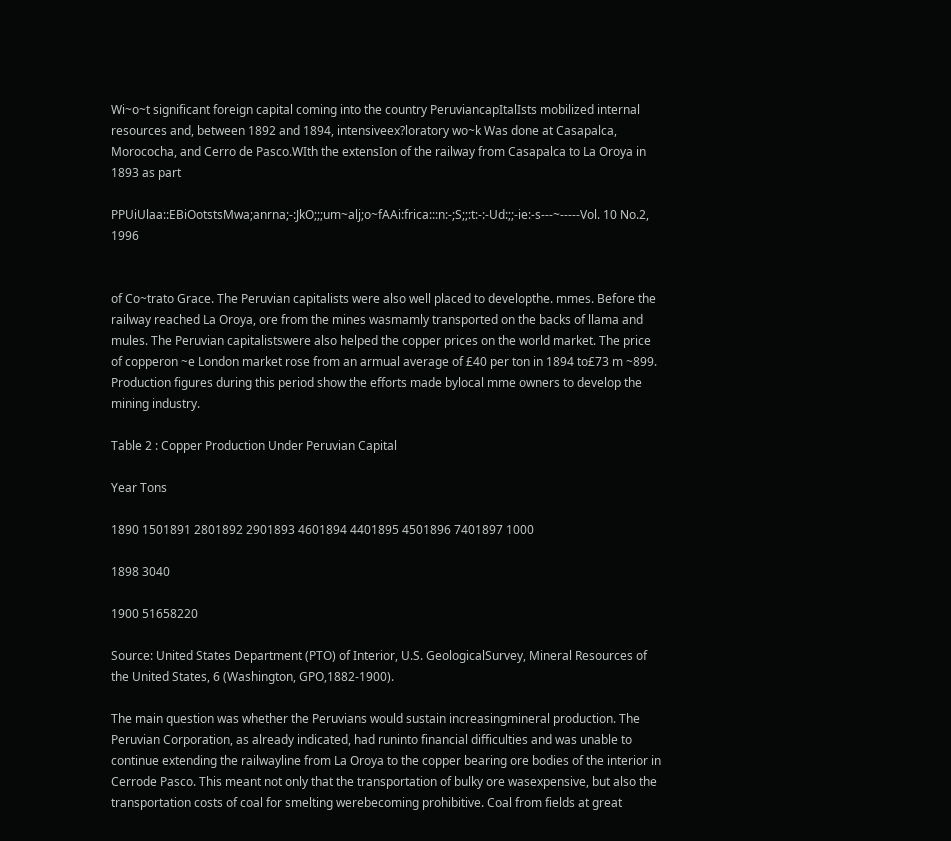Wi~o~t significant foreign capital coming into the country PeruviancapItalIsts mobilized internal resources and, between 1892 and 1894, intensiveex?loratory wo~k Was done at Casapalca, Morococha, and Cerro de Pasco.WIth the extensIon of the railway from Casapalca to La Oroya in 1893 as part

PPUiUlaa::EBiOotstsMwa;anrna;-:JkO;;;um~alj;o~fAAi:frica:::n:-;S;;:t:-:-Ud:;;-ie:-s---~-----Vol. 10 No.2, 1996


of Co~trato Grace. The Peruvian capitalists were also well placed to developthe. mmes. Before the railway reached La Oroya, ore from the mines wasmamly transported on the backs of llama and mules. The Peruvian capitalistswere also helped the copper prices on the world market. The price of copperon ~e London market rose from an armual average of £40 per ton in 1894 to£73 m ~899. Production figures during this period show the efforts made bylocal mme owners to develop the mining industry.

Table 2 : Copper Production Under Peruvian Capital

Year Tons

1890 1501891 2801892 2901893 4601894 4401895 4501896 7401897 1000

1898 3040

1900 51658220

Source: United States Department (PTO) of Interior, U.S. GeologicalSurvey, Mineral Resources of the United States, 6 (Washington, GPO,1882-1900).

The main question was whether the Peruvians would sustain increasingmineral production. The Peruvian Corporation, as already indicated, had runinto financial difficulties and was unable to continue extending the railwayline from La Oroya to the copper bearing ore bodies of the interior in Cerrode Pasco. This meant not only that the transportation of bulky ore wasexpensive, but also the transportation costs of coal for smelting werebecoming prohibitive. Coal from fields at great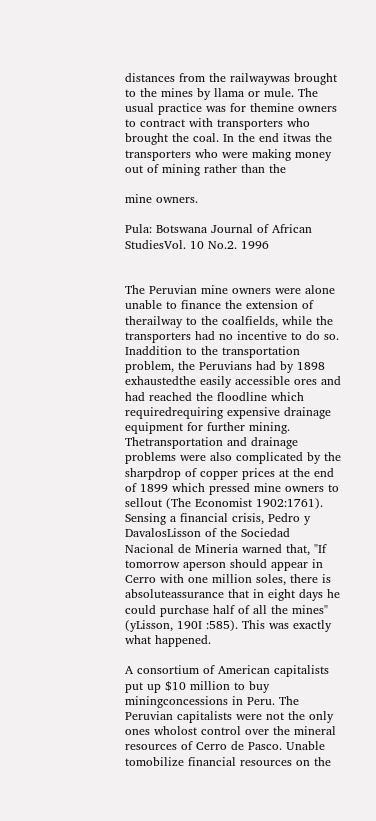distances from the railwaywas brought to the mines by llama or mule. The usual practice was for themine owners to contract with transporters who brought the coal. In the end itwas the transporters who were making money out of mining rather than the

mine owners.

Pula: Botswana Journal of African StudiesVol. 10 No.2. 1996


The Peruvian mine owners were alone unable to finance the extension of therailway to the coalfields, while the transporters had no incentive to do so. Inaddition to the transportation problem, the Peruvians had by 1898 exhaustedthe easily accessible ores and had reached the floodline which requiredrequiring expensive drainage equipment for further mining. Thetransportation and drainage problems were also complicated by the sharpdrop of copper prices at the end of 1899 which pressed mine owners to sellout (The Economist 1902:1761). Sensing a financial crisis, Pedro y DavalosLisson of the Sociedad Nacional de Mineria warned that, "If tomorrow aperson should appear in Cerro with one million soles, there is absoluteassurance that in eight days he could purchase half of all the mines" (yLisson, 190I :585). This was exactly what happened.

A consortium of American capitalists put up $10 million to buy miningconcessions in Peru. The Peruvian capitalists were not the only ones wholost control over the mineral resources of Cerro de Pasco. Unable tomobilize financial resources on the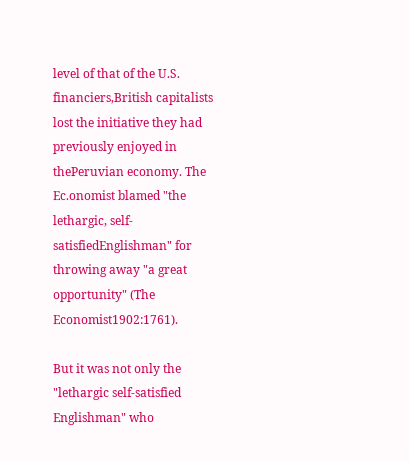level of that of the U.S. financiers,British capitalists lost the initiative they had previously enjoyed in thePeruvian economy. The Ec.onomist blamed "the lethargic, self-satisfiedEnglishman" for throwing away "a great opportunity" (The Economist1902:1761).

But it was not only the "lethargic self-satisfied Englishman" who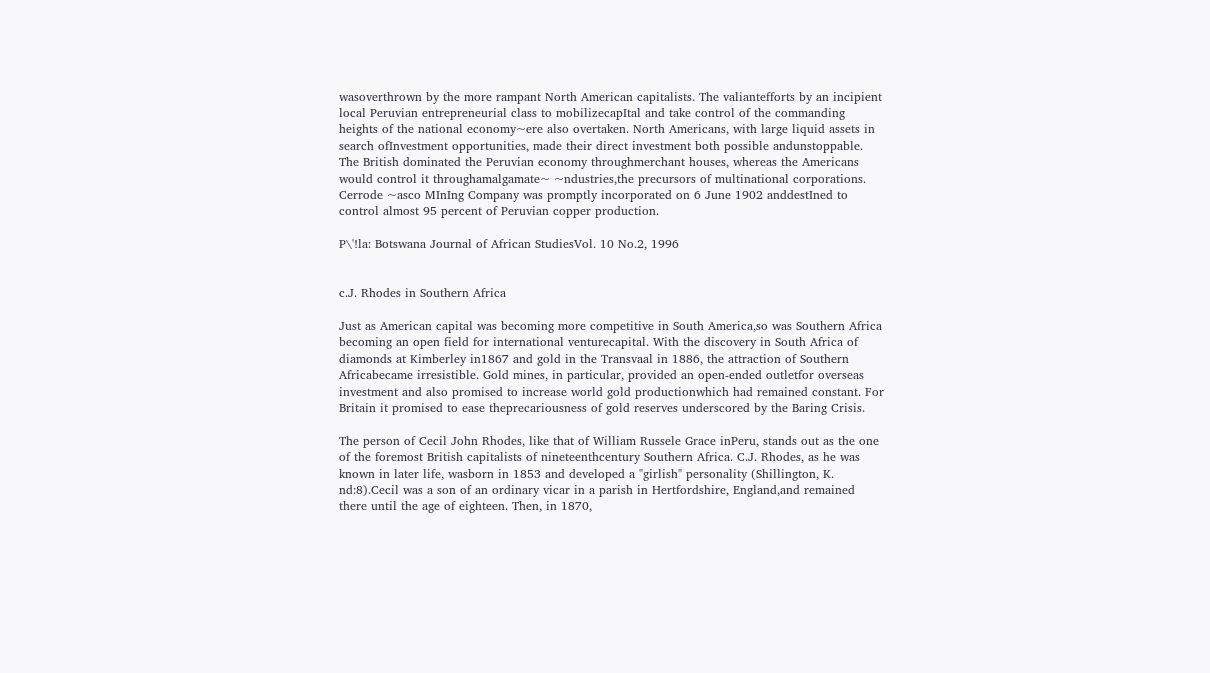wasoverthrown by the more rampant North American capitalists. The valiantefforts by an incipient local Peruvian entrepreneurial class to mobilizecapItal and take control of the commanding heights of the national economy~ere also overtaken. North Americans, with large liquid assets in search ofInvestment opportunities, made their direct investment both possible andunstoppable. The British dominated the Peruvian economy throughmerchant houses, whereas the Americans would control it throughamalgamate~ ~ndustries,the precursors of multinational corporations. Cerrode ~asco MInIng Company was promptly incorporated on 6 June 1902 anddestIned to control almost 95 percent of Peruvian copper production.

P\'!la: Botswana Journal of African StudiesVol. 10 No.2, 1996


c.J. Rhodes in Southern Africa

Just as American capital was becoming more competitive in South America,so was Southern Africa becoming an open field for international venturecapital. With the discovery in South Africa of diamonds at Kimberley in1867 and gold in the Transvaal in 1886, the attraction of Southern Africabecame irresistible. Gold mines, in particular, provided an open-ended outletfor overseas investment and also promised to increase world gold productionwhich had remained constant. For Britain it promised to ease theprecariousness of gold reserves underscored by the Baring Crisis.

The person of Cecil John Rhodes, like that of William Russele Grace inPeru, stands out as the one of the foremost British capitalists of nineteenthcentury Southern Africa. C.J. Rhodes, as he was known in later life, wasborn in 1853 and developed a "girlish" personality (Shillington, K. nd:8).Cecil was a son of an ordinary vicar in a parish in Hertfordshire, England,and remained there until the age of eighteen. Then, in 1870,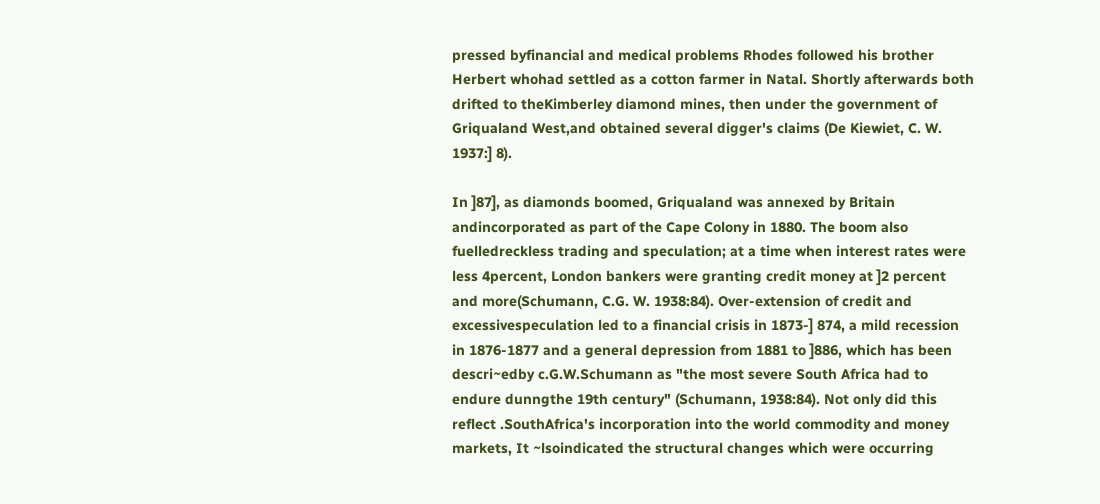pressed byfinancial and medical problems Rhodes followed his brother Herbert whohad settled as a cotton farmer in Natal. Shortly afterwards both drifted to theKimberley diamond mines, then under the government of Griqualand West,and obtained several digger's claims (De Kiewiet, C. W. 1937:] 8).

In ]87], as diamonds boomed, Griqualand was annexed by Britain andincorporated as part of the Cape Colony in 1880. The boom also fuelledreckless trading and speculation; at a time when interest rates were less 4percent, London bankers were granting credit money at ]2 percent and more(Schumann, C.G. W. 1938:84). Over-extension of credit and excessivespeculation led to a financial crisis in 1873-] 874, a mild recession in 1876-1877 and a general depression from 1881 to ]886, which has been descri~edby c.G.W.Schumann as "the most severe South Africa had to endure dunngthe 19th century" (Schumann, 1938:84). Not only did this reflect .SouthAfrica's incorporation into the world commodity and money markets, It ~lsoindicated the structural changes which were occurring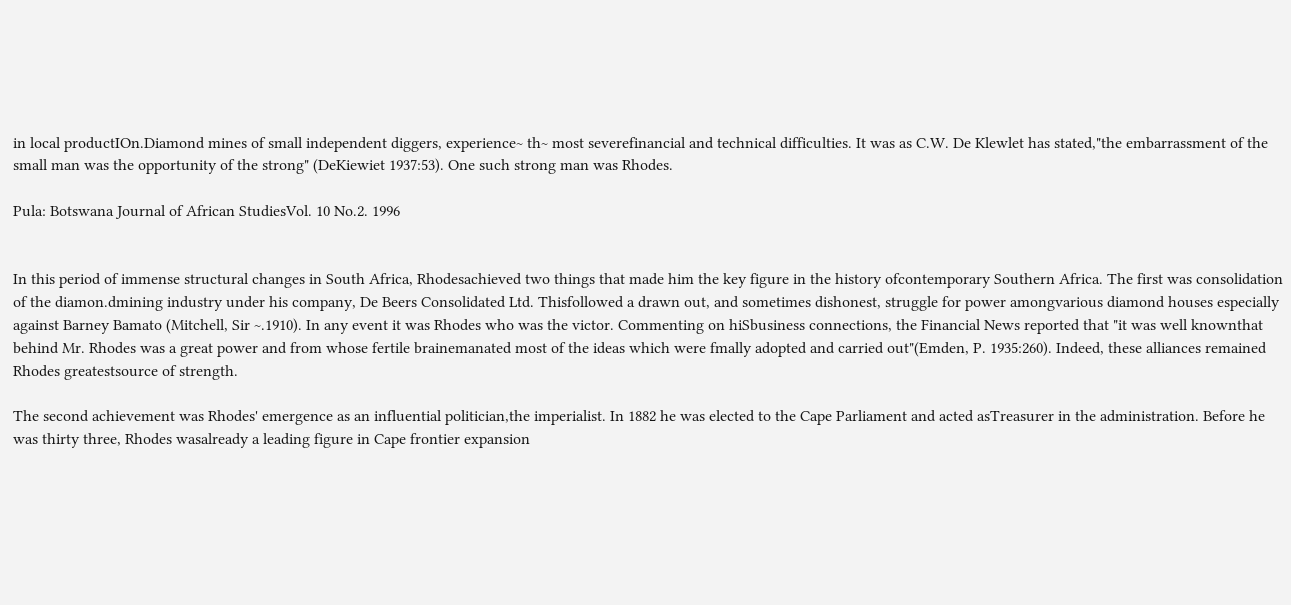in local productIOn.Diamond mines of small independent diggers, experience~ th~ most severefinancial and technical difficulties. It was as C.W. De Klewlet has stated,"the embarrassment of the small man was the opportunity of the strong" (DeKiewiet 1937:53). One such strong man was Rhodes.

Pula: Botswana Journal of African StudiesVol. 10 No.2. 1996


In this period of immense structural changes in South Africa, Rhodesachieved two things that made him the key figure in the history ofcontemporary Southern Africa. The first was consolidation of the diamon.dmining industry under his company, De Beers Consolidated Ltd. Thisfollowed a drawn out, and sometimes dishonest, struggle for power amongvarious diamond houses especially against Barney Bamato (Mitchell, Sir ~.1910). In any event it was Rhodes who was the victor. Commenting on hiSbusiness connections, the Financial News reported that "it was well knownthat behind Mr. Rhodes was a great power and from whose fertile brainemanated most of the ideas which were fmally adopted and carried out"(Emden, P. 1935:260). Indeed, these alliances remained Rhodes greatestsource of strength.

The second achievement was Rhodes' emergence as an influential politician,the imperialist. In 1882 he was elected to the Cape Parliament and acted asTreasurer in the administration. Before he was thirty three, Rhodes wasalready a leading figure in Cape frontier expansion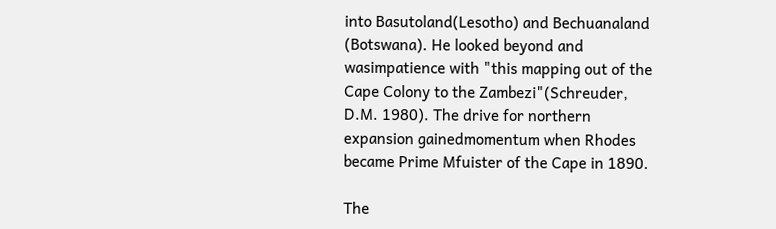into Basutoland(Lesotho) and Bechuanaland (Botswana). He looked beyond and wasimpatience with "this mapping out of the Cape Colony to the Zambezi"(Schreuder, D.M. 1980). The drive for northern expansion gainedmomentum when Rhodes became Prime Mfuister of the Cape in 1890.

The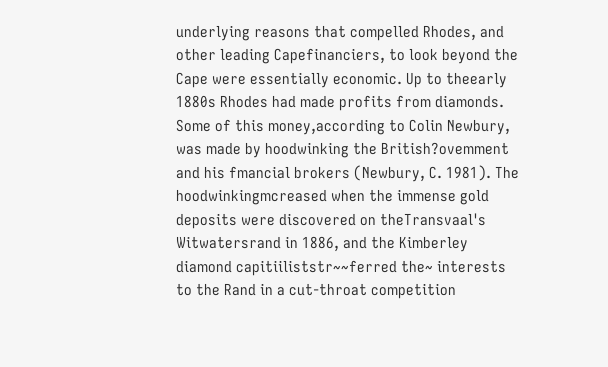underlying reasons that compelled Rhodes, and other leading Capefinanciers, to look beyond the Cape were essentially economic. Up to theearly 1880s Rhodes had made profits from diamonds. Some of this money,according to Colin Newbury, was made by hoodwinking the British?ovemment and his fmancial brokers (Newbury, C. 1981). The hoodwinkingmcreased when the immense gold deposits were discovered on theTransvaal's Witwatersrand in 1886, and the Kimberley diamond capitiiliststr~~ferred the~ interests to the Rand in a cut-throat competition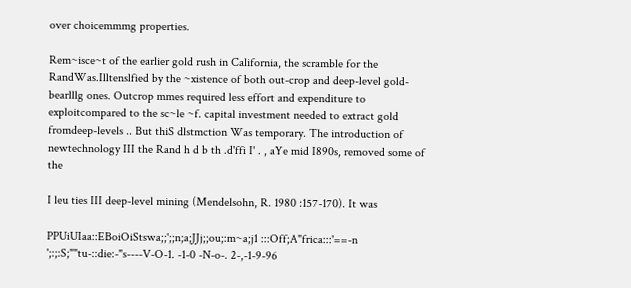over choicemmmg properties.

Rem~isce~t of the earlier gold rush in California, the scramble for the RandWas.Illtenslfied by the ~xistence of both out-crop and deep-level gold-bearlllg ones. Outcrop mmes required less effort and expenditure to exploitcompared to the sc~le ~f. capital investment needed to extract gold fromdeep-levels .. But thiS dlstmction Was temporary. The introduction of newtechnology III the Rand h d b th .d'ffi I' . , aYe mid I890s, removed some of the

I leu ties III deep-level mining (Mendelsohn, R. 1980 :157-170). It was

PPUiUIaa::EBoiOiStswa;;';;n;a;JJj;;ou;:m~a;j1 :::Off;A"frica:::'==-n ';:;:S;""tu-::die:-"s----V-O-1. -1-0 -N-o-. 2-,-1-9-96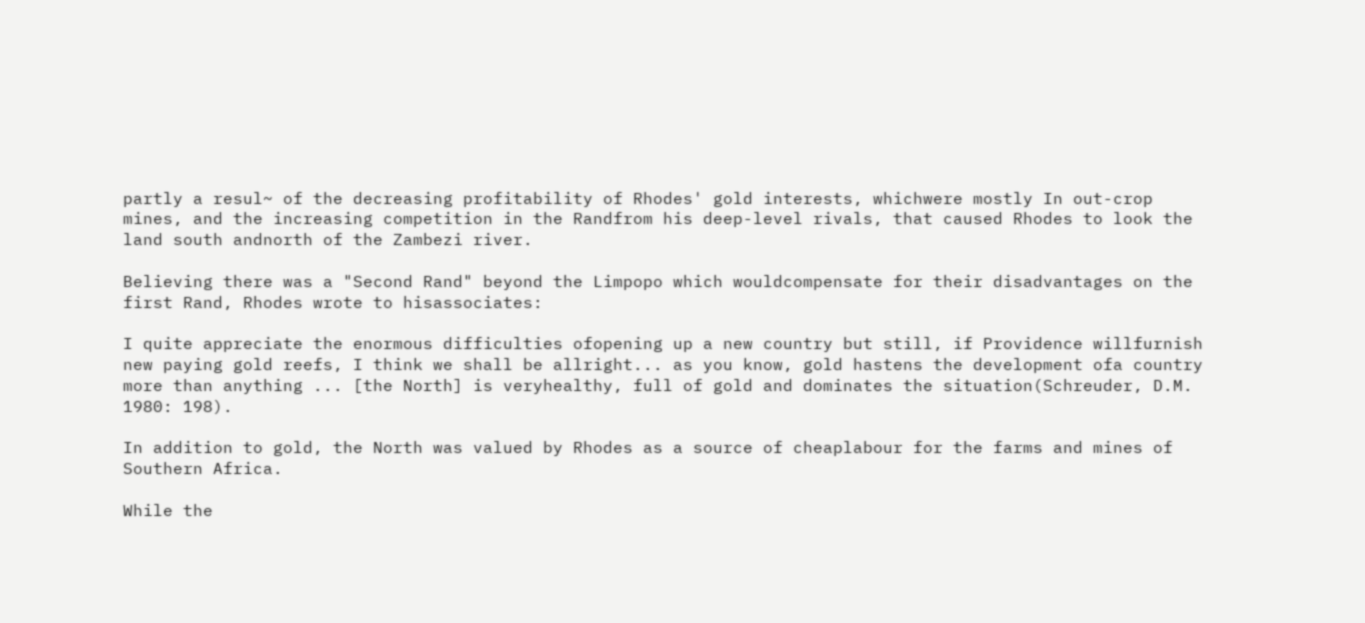partly a resul~ of the decreasing profitability of Rhodes' gold interests, whichwere mostly In out-crop mines, and the increasing competition in the Randfrom his deep-level rivals, that caused Rhodes to look the land south andnorth of the Zambezi river.

Believing there was a "Second Rand" beyond the Limpopo which wouldcompensate for their disadvantages on the first Rand, Rhodes wrote to hisassociates:

I quite appreciate the enormous difficulties ofopening up a new country but still, if Providence willfurnish new paying gold reefs, I think we shall be allright... as you know, gold hastens the development ofa country more than anything ... [the North] is veryhealthy, full of gold and dominates the situation(Schreuder, D.M. 1980: 198).

In addition to gold, the North was valued by Rhodes as a source of cheaplabour for the farms and mines of Southern Africa.

While the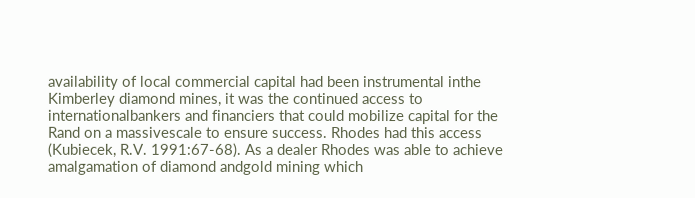availability of local commercial capital had been instrumental inthe Kimberley diamond mines, it was the continued access to internationalbankers and financiers that could mobilize capital for the Rand on a massivescale to ensure success. Rhodes had this access (Kubiecek, R.V. 1991:67-68). As a dealer Rhodes was able to achieve amalgamation of diamond andgold mining which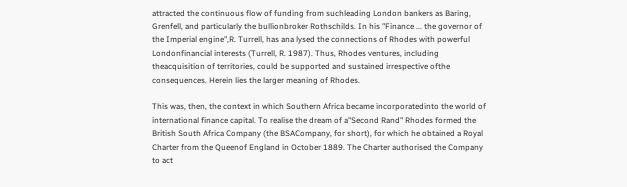attracted the continuous flow of funding from suchleading London bankers as Baring, Grenfell, and particularly the bullionbroker Rothschilds. In his "Finance ... the governor of the Imperial engine",R. Turrell, has ana lysed the connections of Rhodes with powerful Londonfinancial interests (Turrell, R. 1987). Thus, Rhodes ventures, including theacquisition of territories, could be supported and sustained irrespective ofthe consequences. Herein lies the larger meaning of Rhodes.

This was, then, the context in which Southern Africa became incorporatedinto the world of international finance capital. To realise the dream of a"Second Rand" Rhodes formed the British South Africa Company (the BSACompany, for short), for which he obtained a Royal Charter from the Queenof England in October 1889. The Charter authorised the Company to act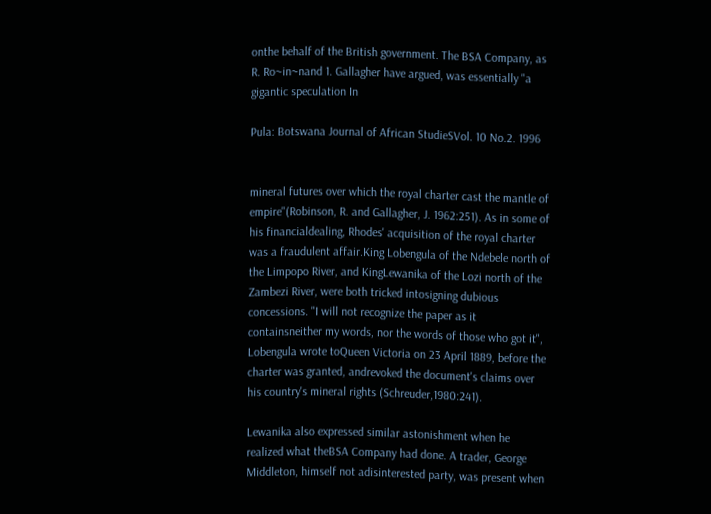onthe behalf of the British government. The BSA Company, as R. Ro~in~nand 1. Gallagher have argued, was essentially "a gigantic speculation In

Pula: Botswana Journal of African StudieSVol. 10 No.2. 1996


mineral futures over which the royal charter cast the mantle of empire"(Robinson, R. and Gallagher, J. 1962:251). As in some of his financialdealing, Rhodes' acquisition of the royal charter was a fraudulent affair.King Lobengula of the Ndebele north of the Limpopo River, and KingLewanika of the Lozi north of the Zambezi River, were both tricked intosigning dubious concessions. "I will not recognize the paper as it containsneither my words, nor the words of those who got it", Lobengula wrote toQueen Victoria on 23 April 1889, before the charter was granted, andrevoked the document's claims over his country's mineral rights (Schreuder,1980:241).

Lewanika also expressed similar astonishment when he realized what theBSA Company had done. A trader, George Middleton, himself not adisinterested party, was present when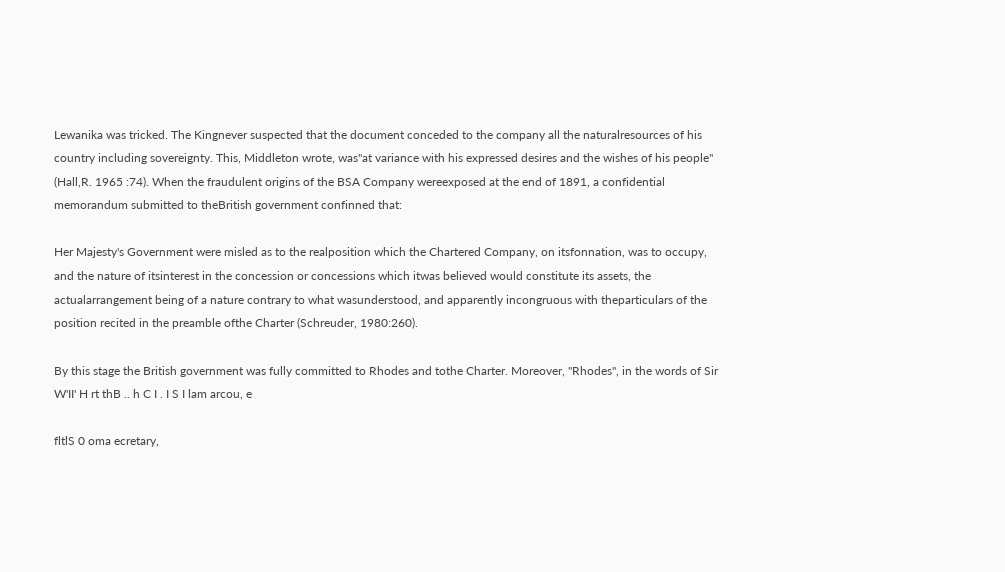Lewanika was tricked. The Kingnever suspected that the document conceded to the company all the naturalresources of his country including sovereignty. This, Middleton wrote, was"at variance with his expressed desires and the wishes of his people" (Hall,R. 1965 :74). When the fraudulent origins of the BSA Company wereexposed at the end of 1891, a confidential memorandum submitted to theBritish government confinned that:

Her Majesty's Government were misled as to the realposition which the Chartered Company, on itsfonnation, was to occupy, and the nature of itsinterest in the concession or concessions which itwas believed would constitute its assets, the actualarrangement being of a nature contrary to what wasunderstood, and apparently incongruous with theparticulars of the position recited in the preamble ofthe Charter (Schreuder, 1980:260).

By this stage the British government was fully committed to Rhodes and tothe Charter. Moreover, "Rhodes", in the words of Sir W'II' H rt thB .. h C I . I S I lam arcou, e

fltlS 0 oma ecretary,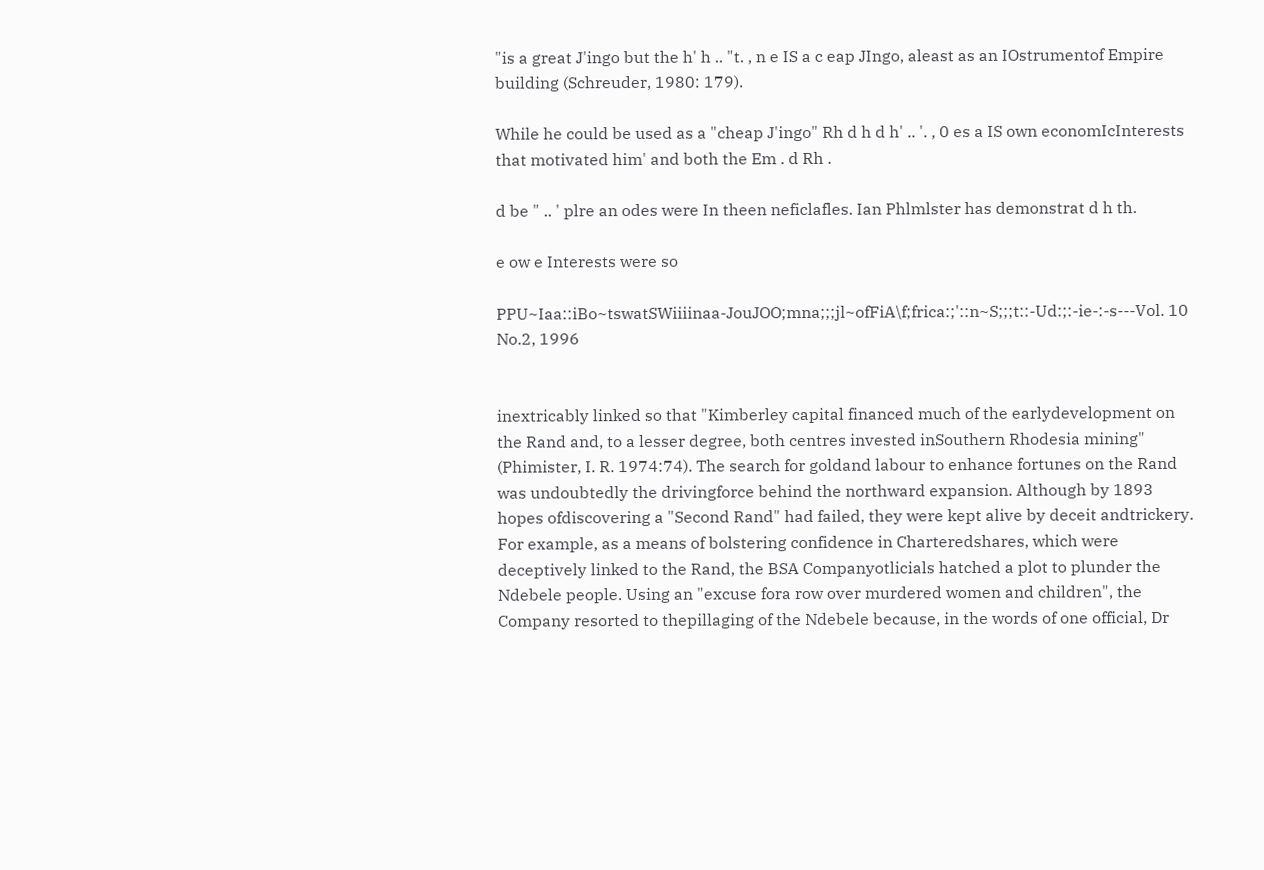"is a great J'ingo but the h' h .. "t. , n e IS a c eap JIngo, aleast as an IOstrumentof Empire building (Schreuder, 1980: 179).

While he could be used as a "cheap J'ingo" Rh d h d h' .. '. , 0 es a IS own economIcInterests that motivated him' and both the Em . d Rh .

d be " .. ' plre an odes were In theen neficlafles. Ian Phlmlster has demonstrat d h th.

e ow e Interests were so

PPU~Iaa::iBo~tswatSWiiiinaa-JouJOO;mna;;;jl~ofFiA\f;frica:;'::n~S;;;t::-Ud:;:-ie-:-s---Vol. 10 No.2, 1996


inextricably linked so that "Kimberley capital financed much of the earlydevelopment on the Rand and, to a lesser degree, both centres invested inSouthern Rhodesia mining" (Phimister, I. R. 1974:74). The search for goldand labour to enhance fortunes on the Rand was undoubtedly the drivingforce behind the northward expansion. Although by 1893 hopes ofdiscovering a "Second Rand" had failed, they were kept alive by deceit andtrickery. For example, as a means of bolstering confidence in Charteredshares, which were deceptively linked to the Rand, the BSA Companyotlicials hatched a plot to plunder the Ndebele people. Using an "excuse fora row over murdered women and children", the Company resorted to thepillaging of the Ndebele because, in the words of one official, Dr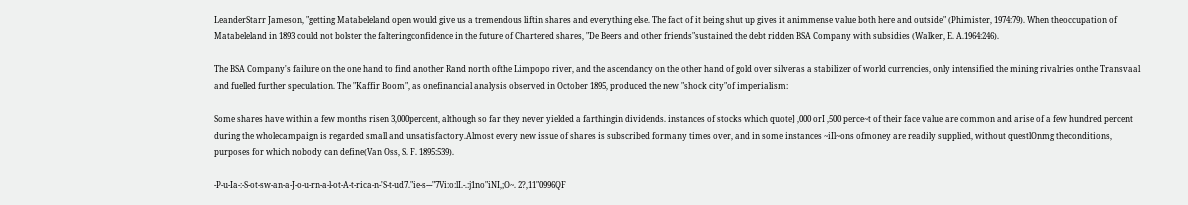LeanderStarr Jameson, "getting Matabeleland open would give us a tremendous liftin shares and everything else. The fact of it being shut up gives it animmense value both here and outside" (Phimister, 1974:79). When theoccupation of Matabeleland in 1893 could not bolster the falteringconfidence in the future of Chartered shares, "De Beers and other friends"sustained the debt ridden BSA Company with subsidies (Walker, E. A.1964:246).

The BSA Company's failure on the one hand to find another Rand north ofthe Limpopo river, and the ascendancy on the other hand of gold over silveras a stabilizer of world currencies, only intensified the mining rivalries onthe Transvaal and fuelled further speculation. The "Kaffir Boom", as onefinancial analysis observed in October 1895, produced the new "shock city"of imperialism:

Some shares have within a few months risen 3,000percent, although so far they never yielded a farthingin dividends. instances of stocks which quote] ,000 orI ,500 perce~t of their face value are common and arise of a few hundred percent during the wholecampaign is regarded small and unsatisfactory.Almost every new issue of shares is subscribed formany times over, and in some instances ~iIl~ons ofmoney are readily supplied, without questlOnmg theconditions, purposes for which nobody can define(Van Oss, S. F. 1895:539).

-P-u-Ia-:-S-ot-sw-an-a-J-o-u-rn-a-l-ot-A-t-rica-n-'S-t-ud7."ie-s---"7Vi:o:lI.-.:j1no"iNI,;O~. 2?,11"0996QF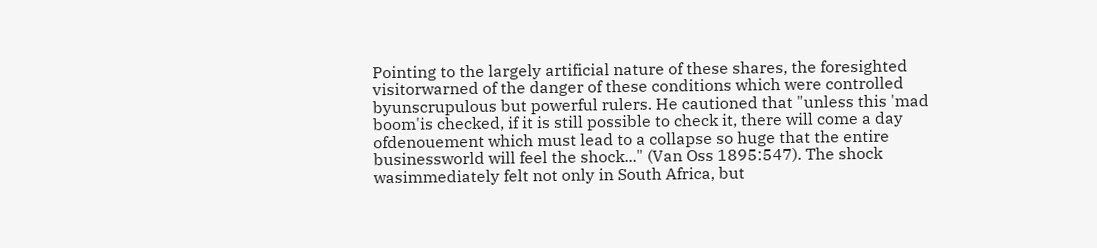Pointing to the largely artificial nature of these shares, the foresighted visitorwarned of the danger of these conditions which were controlled byunscrupulous but powerful rulers. He cautioned that "unless this 'mad boom'is checked, if it is still possible to check it, there will come a day ofdenouement which must lead to a collapse so huge that the entire businessworld will feel the shock..." (Van Oss 1895:547). The shock wasimmediately felt not only in South Africa, but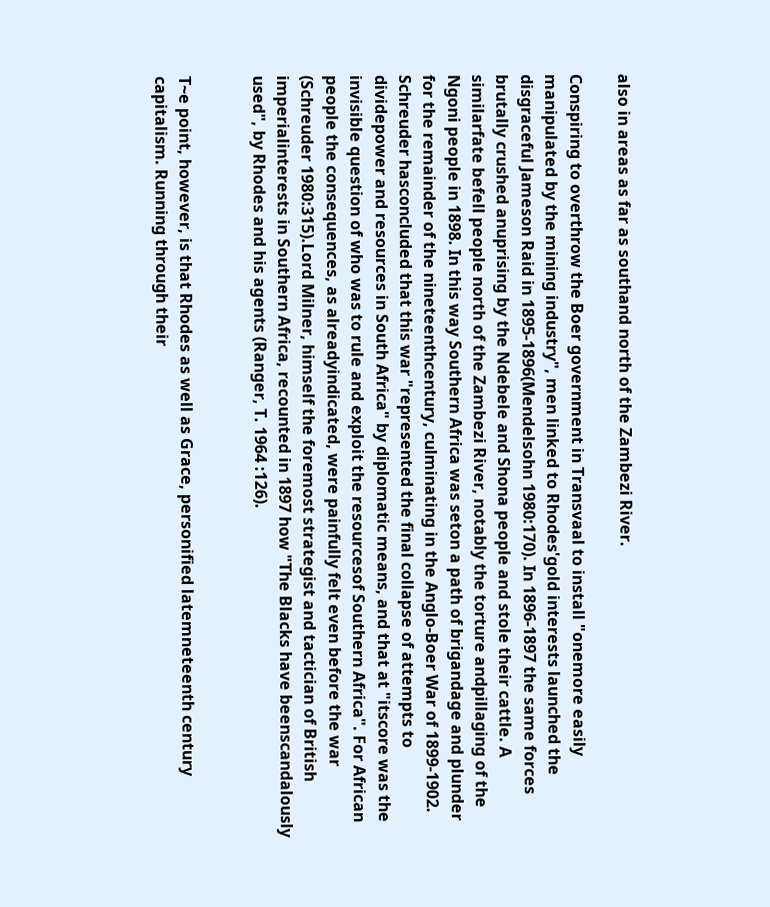also in areas as far as southand north of the Zambezi River.

Conspiring to overthrow the Boer government in Transvaal to install "onemore easily manipulated by the mining industry", men linked to Rhodes'gold interests launched the disgraceful Jameson Raid in 1895-1896(Mendelsohn 1980:170). In 1896-1897 the same forces brutally crushed anuprising by the Ndebele and Shona people and stole their cattle. A similarfate befell people north of the Zambezi River, notably the torture andpillaging of the Ngoni people in 1898. In this way Southern Africa was seton a path of brigandage and plunder for the remainder of the nineteenthcentury, culminating in the Anglo-Boer War of 1899-1902. Schreuder hasconcluded that this war "represented the final collapse of attempts to dividepower and resources in South Africa" by diplomatic means, and that at "itscore was the invisible question of who was to rule and exploit the resourcesof Southern Africa". For African people the consequences, as alreadyindicated, were painfully felt even before the war (Schreuder 1980:315).Lord Milner, himself the foremost strategist and tactician of British imperialinterests in Southern Africa, recounted in 1897 how "The Blacks have beenscandalously used", by Rhodes and his agents (Ranger, T. 1964 :126).


T~e point, however, is that Rhodes as well as Grace, personified latemneteenth century capitalism. Running through their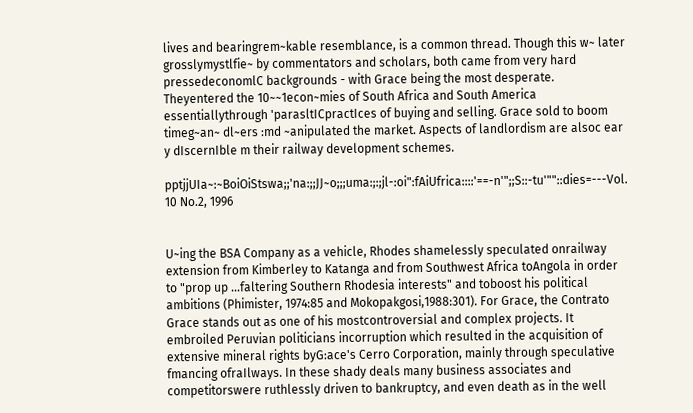lives and bearingrem~kable resemblance, is a common thread. Though this w~ later grosslymystlfie~ by commentators and scholars, both came from very hard pressedeconomlC backgrounds - with Grace being the most desperate. Theyentered the 10~~1econ~mies of South Africa and South America essentiallythrough 'parasltICpractIces of buying and selling. Grace sold to boom timeg~an~ dl~ers :md ~anipulated the market. Aspects of landlordism are alsoc ear y dIscernIble m their railway development schemes.

pptjjUIa~:~BoiOiStswa;;'na:;;JJ~o;;;uma:;:;jl-:oi":fAiUfrica::::'==-n'";;S::-tu'""::dies=---Vol. 10 No.2, 1996


U~ing the BSA Company as a vehicle, Rhodes shamelessly speculated onrailway extension from Kimberley to Katanga and from Southwest Africa toAngola in order to "prop up ...faltering Southern Rhodesia interests" and toboost his political ambitions (Phimister, 1974:85 and Mokopakgosi,1988:301). For Grace, the Contrato Grace stands out as one of his mostcontroversial and complex projects. It embroiled Peruvian politicians incorruption which resulted in the acquisition of extensive mineral rights byG:ace's Cerro Corporation, mainly through speculative fmancing ofraIlways. In these shady deals many business associates and competitorswere ruthlessly driven to bankruptcy, and even death as in the well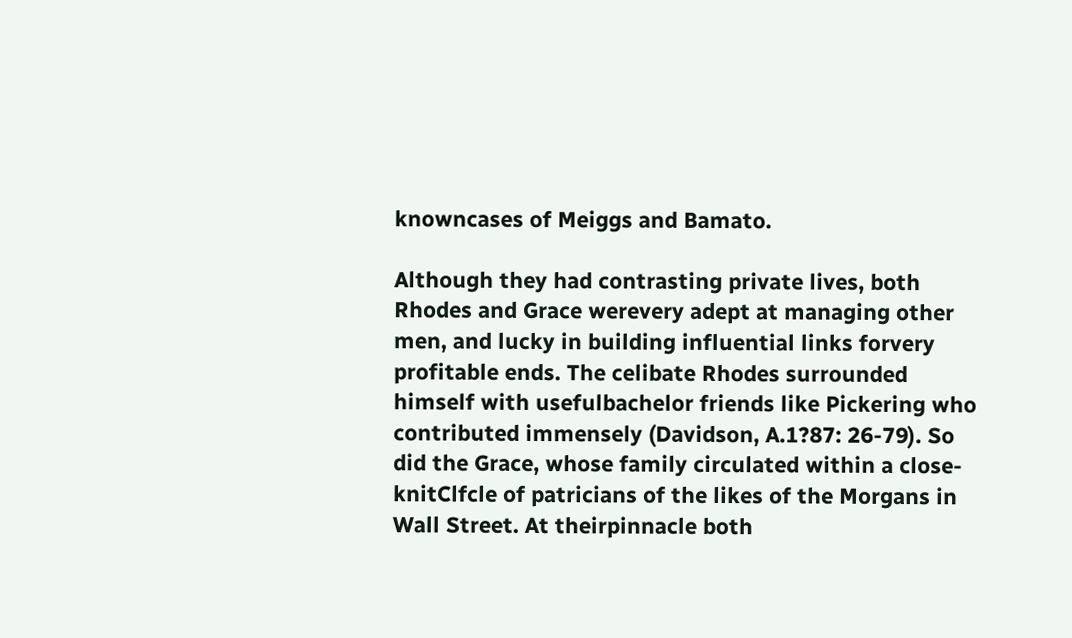knowncases of Meiggs and Bamato.

Although they had contrasting private lives, both Rhodes and Grace werevery adept at managing other men, and lucky in building influential links forvery profitable ends. The celibate Rhodes surrounded himself with usefulbachelor friends like Pickering who contributed immensely (Davidson, A.1?87: 26-79). So did the Grace, whose family circulated within a close-knitClfcle of patricians of the likes of the Morgans in Wall Street. At theirpinnacle both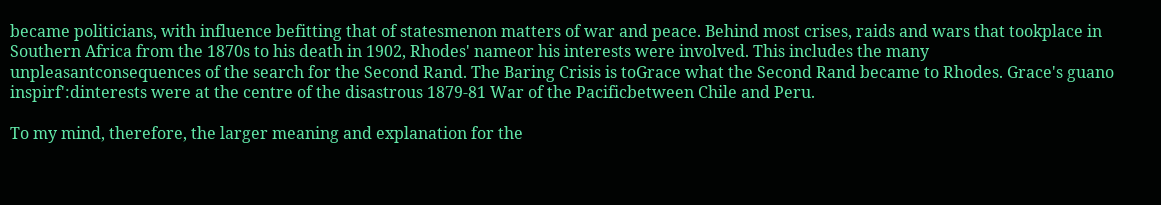became politicians, with influence befitting that of statesmenon matters of war and peace. Behind most crises, raids and wars that tookplace in Southern Africa from the 1870s to his death in 1902, Rhodes' nameor his interests were involved. This includes the many unpleasantconsequences of the search for the Second Rand. The Baring Crisis is toGrace what the Second Rand became to Rhodes. Grace's guano inspirf':dinterests were at the centre of the disastrous 1879-81 War of the Pacificbetween Chile and Peru.

To my mind, therefore, the larger meaning and explanation for the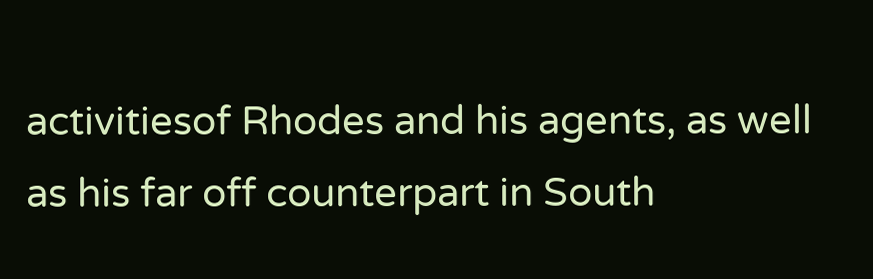activitiesof Rhodes and his agents, as well as his far off counterpart in South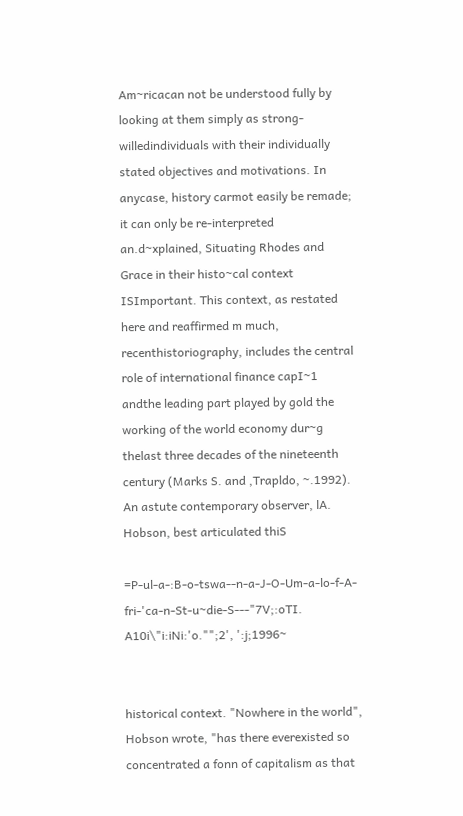Am~ricacan not be understood fully by looking at them simply as strong-willedindividuals with their individually stated objectives and motivations. In anycase, history carmot easily be remade; it can only be re-interpreted an.d~xplained, Situating Rhodes and Grace in their histo~cal context ISImportant. This context, as restated here and reaffirmed m much, recenthistoriography, includes the central role of international finance capI~1 andthe leading part played by gold the working of the world economy dur~g thelast three decades of the nineteenth century (Marks S. and ,Trapldo, ~.1992). An astute contemporary observer, lA. Hobson, best articulated thiS

=P-ul-a-:B-o-tswa--n-a-J-O-Um-a-lo-f-A-fri-'ca-n-St-u~die-S---"7V;:oTI. A10i\"i:iNi:'o."";2', ':j;1996~


historical context. "Nowhere in the world", Hobson wrote, "has there everexisted so concentrated a fonn of capitalism as that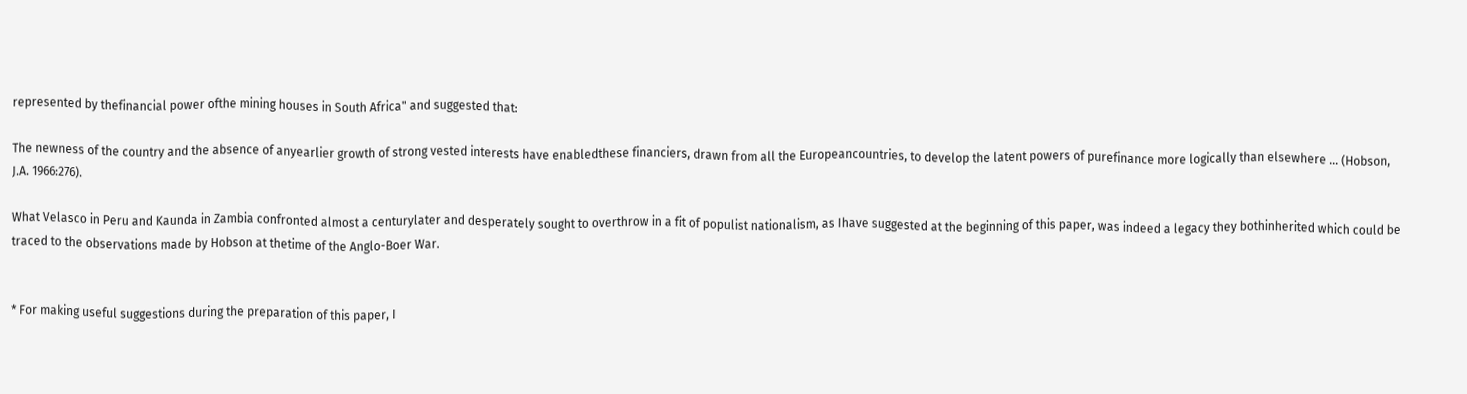represented by thefinancial power ofthe mining houses in South Africa" and suggested that:

The newness of the country and the absence of anyearlier growth of strong vested interests have enabledthese financiers, drawn from all the Europeancountries, to develop the latent powers of purefinance more logically than elsewhere ... (Hobson, J.A. 1966:276).

What Velasco in Peru and Kaunda in Zambia confronted almost a centurylater and desperately sought to overthrow in a fit of populist nationalism, as Ihave suggested at the beginning of this paper, was indeed a legacy they bothinherited which could be traced to the observations made by Hobson at thetime of the Anglo-Boer War.


* For making useful suggestions during the preparation of this paper, I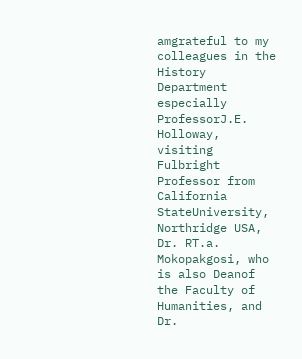amgrateful to my colleagues in the History Department especially ProfessorJ.E. Holloway, visiting Fulbright Professor from California StateUniversity, Northridge USA, Dr. RT.a. Mokopakgosi, who is also Deanof the Faculty of Humanities, and Dr.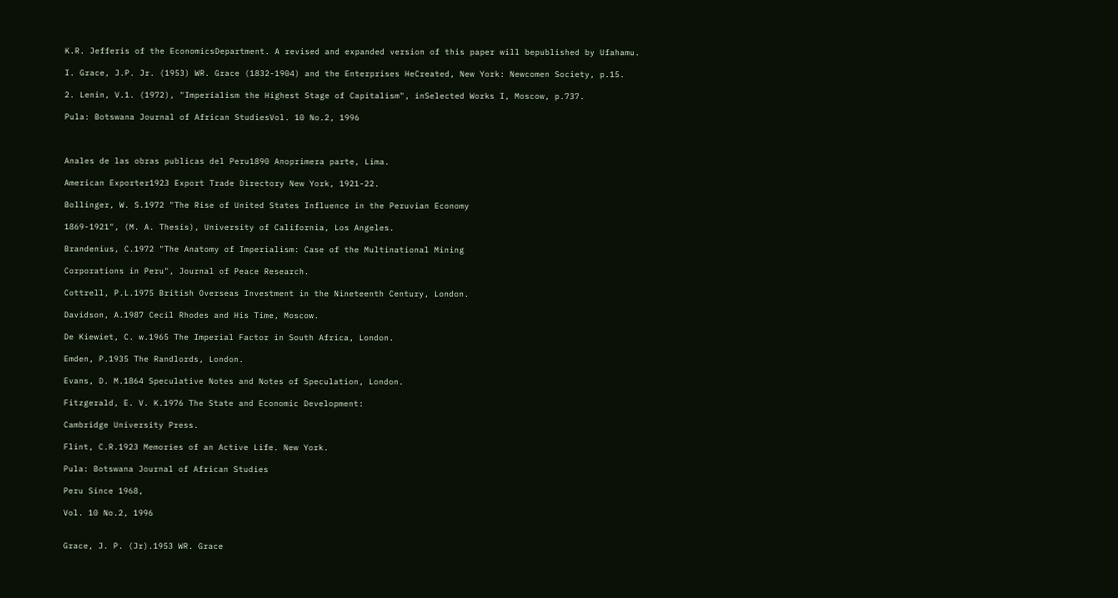K.R. Jefferis of the EconomicsDepartment. A revised and expanded version of this paper will bepublished by Ufahamu.

I. Grace, J.P. Jr. (1953) WR. Grace (1832-1904) and the Enterprises HeCreated, New York: Newcomen Society, p.15.

2. Lenin, V.1. (1972), "Imperialism the Highest Stage of Capitalism", inSelected Works I, Moscow, p.737.

Pula: Botswana Journal of African StudiesVol. 10 No.2, 1996



Anales de las obras publicas del Peru1890 Anoprimera parte, Lima.

American Exporter1923 Export Trade Directory New York, 1921-22.

Bollinger, W. S.1972 "The Rise of United States Influence in the Peruvian Economy

1869-1921", (M. A. Thesis), University of California, Los Angeles.

Brandenius, C.1972 "The Anatomy of Imperialism: Case of the Multinational Mining

Corporations in Peru", Journal of Peace Research.

Cottrell, P.L.1975 British Overseas Investment in the Nineteenth Century, London.

Davidson, A.1987 Cecil Rhodes and His Time, Moscow.

De Kiewiet, C. w.1965 The Imperial Factor in South Africa, London.

Emden, P.1935 The Randlords, London.

Evans, D. M.1864 Speculative Notes and Notes of Speculation, London.

Fitzgerald, E. V. K.1976 The State and Economic Development:

Cambridge University Press.

Flint, C.R.1923 Memories of an Active Life. New York.

Pula: Botswana Journal of African Studies

Peru Since 1968,

Vol. 10 No.2, 1996


Grace, J. P. (Jr).1953 WR. Grace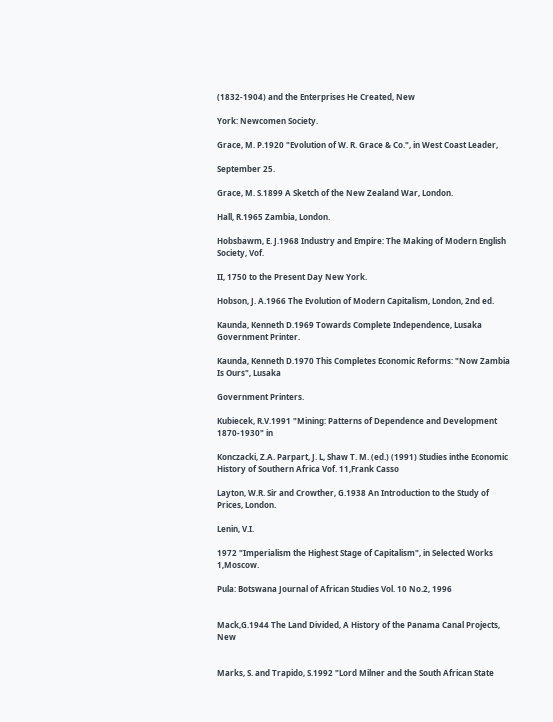(1832-1904) and the Enterprises He Created, New

York: Newcomen Society.

Grace, M. P.1920 "Evolution of W. R. Grace & Co.", in West Coast Leader,

September 25.

Grace, M. S.1899 A Sketch of the New Zealand War, London.

Hall, R.1965 Zambia, London.

Hobsbawm, E. J.1968 Industry and Empire: The Making of Modern English Society, Vof.

II, 1750 to the Present Day New York.

Hobson, J. A.1966 The Evolution of Modern Capitalism, London, 2nd ed.

Kaunda, Kenneth D.1969 Towards Complete Independence, Lusaka Government Printer.

Kaunda, Kenneth D.1970 This Completes Economic Reforms: "Now Zambia Is Ours", Lusaka

Government Printers.

Kubiecek, R.V.1991 "Mining: Patterns of Dependence and Development 1870-1930" in

Konczacki, Z.A. Parpart, J. L, Shaw T. M. (ed.) (1991) Studies inthe Economic History of Southern Africa Vof. 11,Frank Casso

Layton, W.R. Sir and Crowther, G.1938 An Introduction to the Study of Prices, London.

Lenin, V.I.

1972 "Imperialism the Highest Stage of Capitalism", in Selected Works 1,Moscow.

Pula: Botswana Journal of African Studies Vol. 10 No.2, 1996


Mack,G.1944 The Land Divided, A History of the Panama Canal Projects, New


Marks, S. and Trapido, S.1992 "Lord Milner and the South African State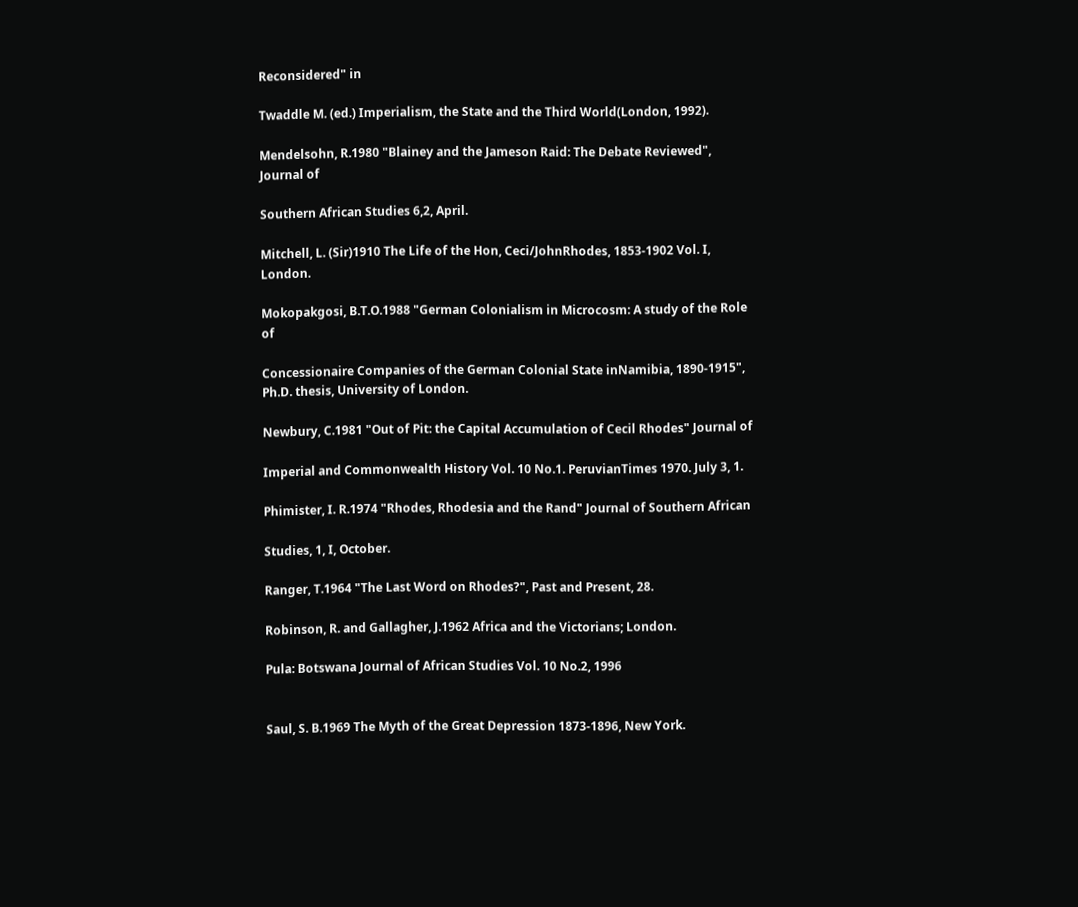Reconsidered" in

Twaddle M. (ed.) Imperialism, the State and the Third World(London, 1992).

Mendelsohn, R.1980 "Blainey and the Jameson Raid: The Debate Reviewed", Journal of

Southern African Studies 6,2, April.

Mitchell, L. (Sir)1910 The Life of the Hon, Ceci/JohnRhodes, 1853-1902 Vol. I, London.

Mokopakgosi, B.T.O.1988 "German Colonialism in Microcosm: A study of the Role of

Concessionaire Companies of the German Colonial State inNamibia, 1890-1915", Ph.D. thesis, University of London.

Newbury, C.1981 "Out of Pit: the Capital Accumulation of Cecil Rhodes" Journal of

Imperial and Commonwealth History Vol. 10 No.1. PeruvianTimes 1970. July 3, 1.

Phimister, I. R.1974 "Rhodes, Rhodesia and the Rand" Journal of Southern African

Studies, 1, I, October.

Ranger, T.1964 "The Last Word on Rhodes?", Past and Present, 28.

Robinson, R. and Gallagher, J.1962 Africa and the Victorians; London.

Pula: Botswana Journal of African Studies Vol. 10 No.2, 1996


Saul, S. B.1969 The Myth of the Great Depression 1873-1896, New York.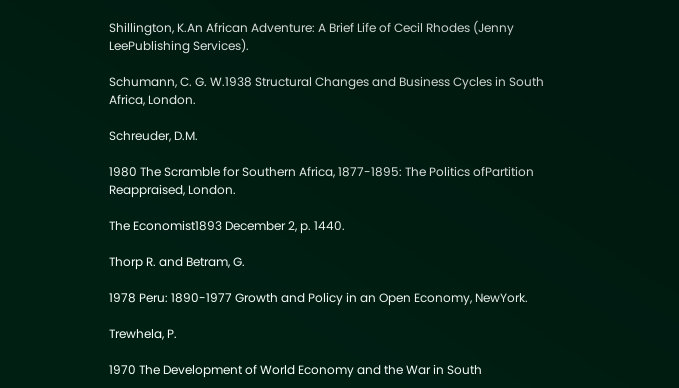Shillington, K.An African Adventure: A Brief Life of Cecil Rhodes (Jenny LeePublishing Services).

Schumann, C. G. W.1938 Structural Changes and Business Cycles in South Africa, London.

Schreuder, D.M.

1980 The Scramble for Southern Africa, 1877-1895: The Politics ofPartition Reappraised, London.

The Economist1893 December 2, p. 1440.

Thorp R. and Betram, G.

1978 Peru: 1890-1977 Growth and Policy in an Open Economy, NewYork.

Trewhela, P.

1970 The Development of World Economy and the War in South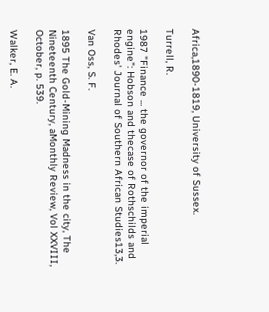Africa,1890-1819, University of Sussex.

Turrell, R.

1987 "Finance ... the governor of the imperial engine": Hobson and thecase of Rothschilds and Rhodes' Journal of Southern African Studies13,3.

Van Oss, S. F.

1895 The Gold-Mining Madness in the city, The Nineteenth Century, aMonthly Review, Vol XXVIII, October, p. 539.

Walker, E. A.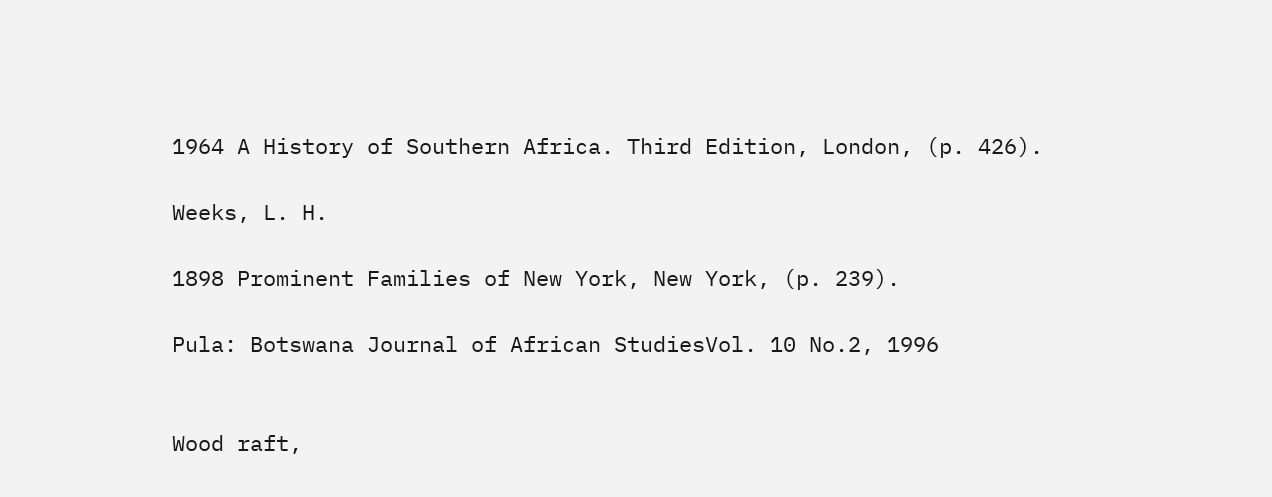1964 A History of Southern Africa. Third Edition, London, (p. 426).

Weeks, L. H.

1898 Prominent Families of New York, New York, (p. 239).

Pula: Botswana Journal of African StudiesVol. 10 No.2, 1996


Wood raft,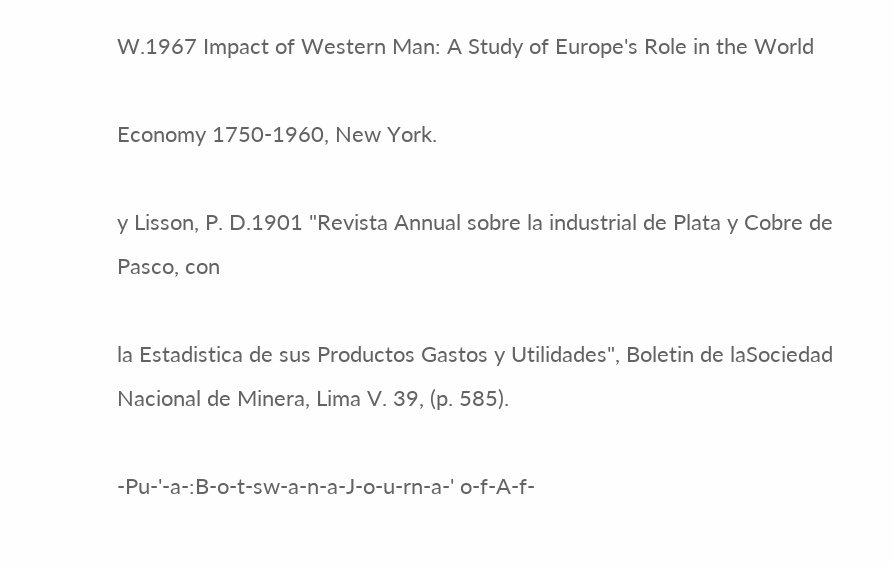W.1967 Impact of Western Man: A Study of Europe's Role in the World

Economy 1750-1960, New York.

y Lisson, P. D.1901 "Revista Annual sobre la industrial de Plata y Cobre de Pasco, con

la Estadistica de sus Productos Gastos y Utilidades", Boletin de laSociedad Nacional de Minera, Lima V. 39, (p. 585).

-Pu-'-a-:B-o-t-sw-a-n-a-J-o-u-rn-a-' o-f-A-f-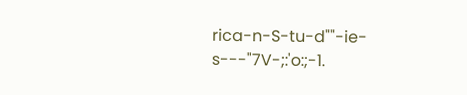rica-n-S-tu-d""-ie-s---"7V-;:'o:;-1.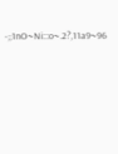-;;1nO~Ni:::o~.2?,11a9~96